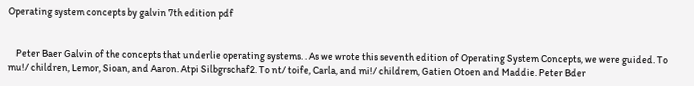Operating system concepts by galvin 7th edition pdf


    Peter Baer Galvin of the concepts that underlie operating systems. . As we wrote this seventh edition of Operating System Concepts, we were guided. To mu!/ children, Lemor, Sioan, and Aaron. Atpi Silbgrschaf2. To nt/ toife, Carla, and mi!/ childrem, Gatien Otoen and Maddie. Peter Bder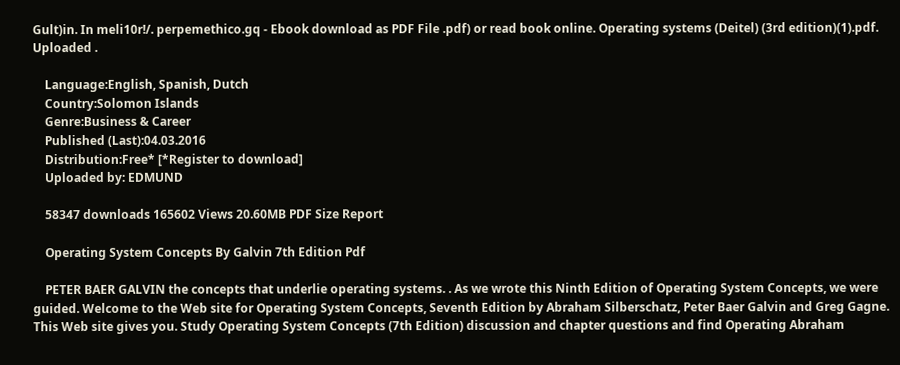Gult)in. In meli10r!/. perpemethico.gq - Ebook download as PDF File .pdf) or read book online. Operating systems (Deitel) (3rd edition)(1).pdf. Uploaded .

    Language:English, Spanish, Dutch
    Country:Solomon Islands
    Genre:Business & Career
    Published (Last):04.03.2016
    Distribution:Free* [*Register to download]
    Uploaded by: EDMUND

    58347 downloads 165602 Views 20.60MB PDF Size Report

    Operating System Concepts By Galvin 7th Edition Pdf

    PETER BAER GALVIN the concepts that underlie operating systems. . As we wrote this Ninth Edition of Operating System Concepts, we were guided. Welcome to the Web site for Operating System Concepts, Seventh Edition by Abraham Silberschatz, Peter Baer Galvin and Greg Gagne. This Web site gives you. Study Operating System Concepts (7th Edition) discussion and chapter questions and find Operating Abraham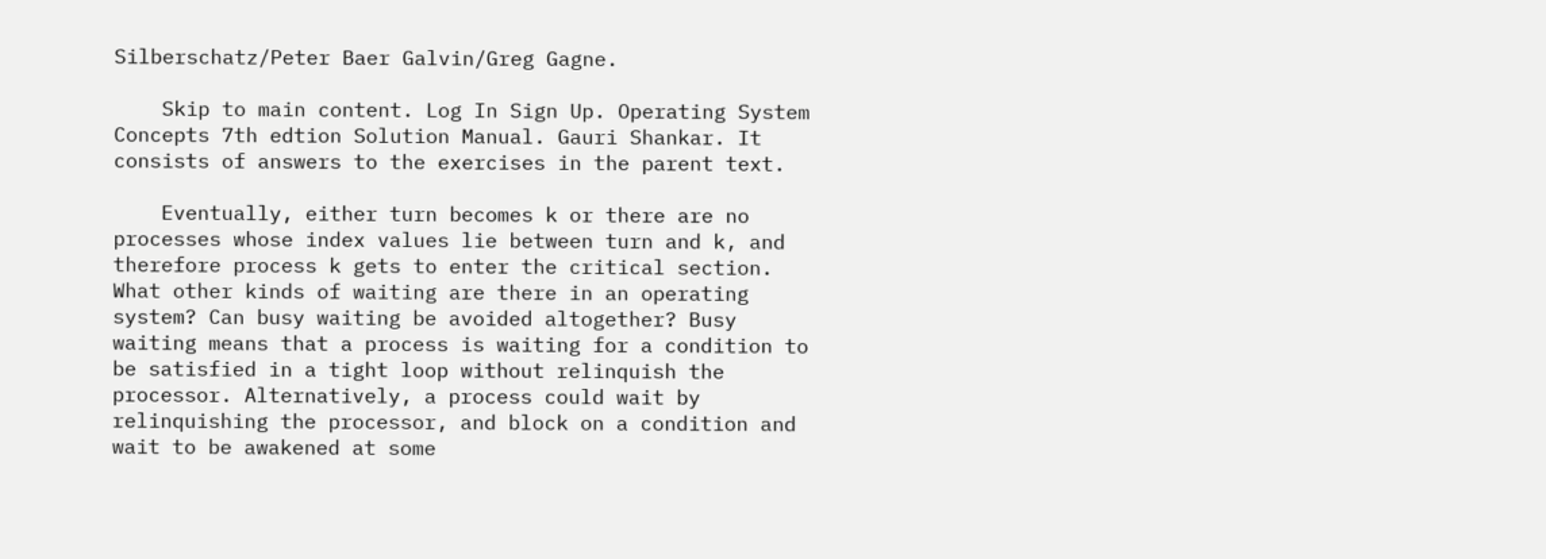Silberschatz/Peter Baer Galvin/Greg Gagne.

    Skip to main content. Log In Sign Up. Operating System Concepts 7th edtion Solution Manual. Gauri Shankar. It consists of answers to the exercises in the parent text.

    Eventually, either turn becomes k or there are no processes whose index values lie between turn and k, and therefore process k gets to enter the critical section. What other kinds of waiting are there in an operating system? Can busy waiting be avoided altogether? Busy waiting means that a process is waiting for a condition to be satisfied in a tight loop without relinquish the processor. Alternatively, a process could wait by relinquishing the processor, and block on a condition and wait to be awakened at some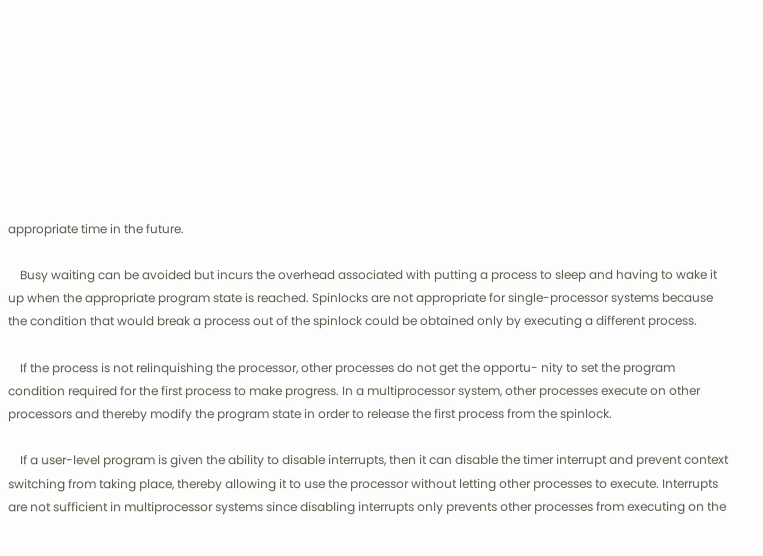appropriate time in the future.

    Busy waiting can be avoided but incurs the overhead associated with putting a process to sleep and having to wake it up when the appropriate program state is reached. Spinlocks are not appropriate for single-processor systems because the condition that would break a process out of the spinlock could be obtained only by executing a different process.

    If the process is not relinquishing the processor, other processes do not get the opportu- nity to set the program condition required for the first process to make progress. In a multiprocessor system, other processes execute on other processors and thereby modify the program state in order to release the first process from the spinlock.

    If a user-level program is given the ability to disable interrupts, then it can disable the timer interrupt and prevent context switching from taking place, thereby allowing it to use the processor without letting other processes to execute. Interrupts are not sufficient in multiprocessor systems since disabling interrupts only prevents other processes from executing on the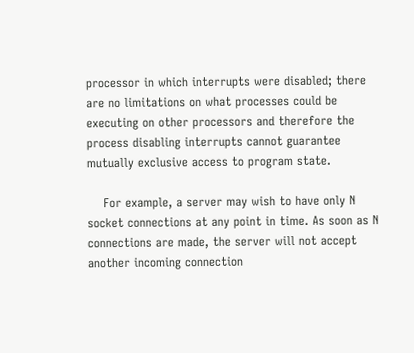processor in which interrupts were disabled; there are no limitations on what processes could be executing on other processors and therefore the process disabling interrupts cannot guarantee mutually exclusive access to program state.

    For example, a server may wish to have only N socket connections at any point in time. As soon as N connections are made, the server will not accept another incoming connection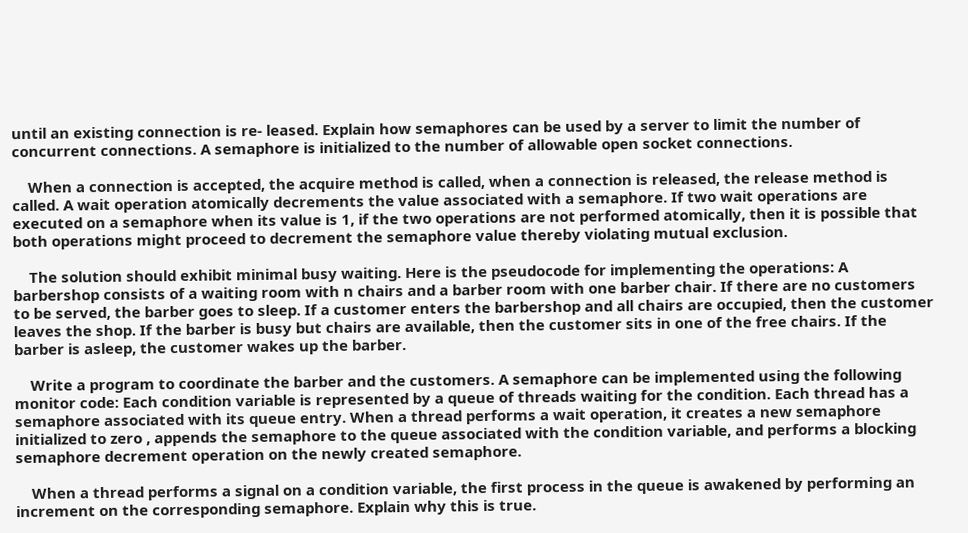until an existing connection is re- leased. Explain how semaphores can be used by a server to limit the number of concurrent connections. A semaphore is initialized to the number of allowable open socket connections.

    When a connection is accepted, the acquire method is called, when a connection is released, the release method is called. A wait operation atomically decrements the value associated with a semaphore. If two wait operations are executed on a semaphore when its value is 1, if the two operations are not performed atomically, then it is possible that both operations might proceed to decrement the semaphore value thereby violating mutual exclusion.

    The solution should exhibit minimal busy waiting. Here is the pseudocode for implementing the operations: A barbershop consists of a waiting room with n chairs and a barber room with one barber chair. If there are no customers to be served, the barber goes to sleep. If a customer enters the barbershop and all chairs are occupied, then the customer leaves the shop. If the barber is busy but chairs are available, then the customer sits in one of the free chairs. If the barber is asleep, the customer wakes up the barber.

    Write a program to coordinate the barber and the customers. A semaphore can be implemented using the following monitor code: Each condition variable is represented by a queue of threads waiting for the condition. Each thread has a semaphore associated with its queue entry. When a thread performs a wait operation, it creates a new semaphore initialized to zero , appends the semaphore to the queue associated with the condition variable, and performs a blocking semaphore decrement operation on the newly created semaphore.

    When a thread performs a signal on a condition variable, the first process in the queue is awakened by performing an increment on the corresponding semaphore. Explain why this is true.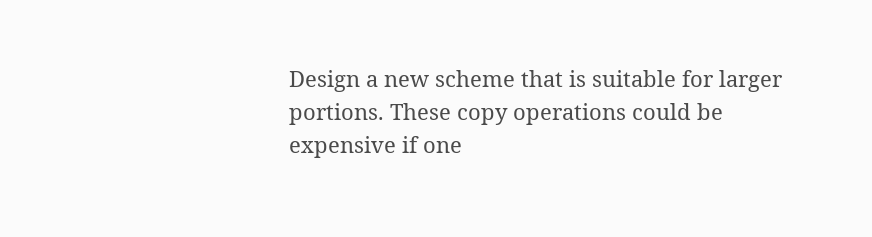Design a new scheme that is suitable for larger portions. These copy operations could be expensive if one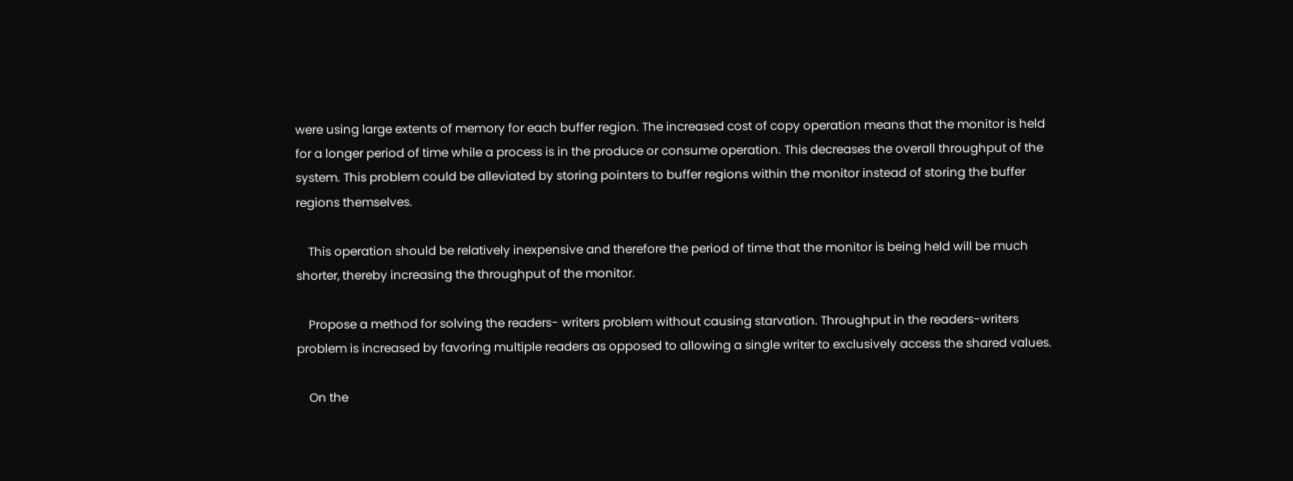were using large extents of memory for each buffer region. The increased cost of copy operation means that the monitor is held for a longer period of time while a process is in the produce or consume operation. This decreases the overall throughput of the system. This problem could be alleviated by storing pointers to buffer regions within the monitor instead of storing the buffer regions themselves.

    This operation should be relatively inexpensive and therefore the period of time that the monitor is being held will be much shorter, thereby increasing the throughput of the monitor.

    Propose a method for solving the readers- writers problem without causing starvation. Throughput in the readers-writers problem is increased by favoring multiple readers as opposed to allowing a single writer to exclusively access the shared values.

    On the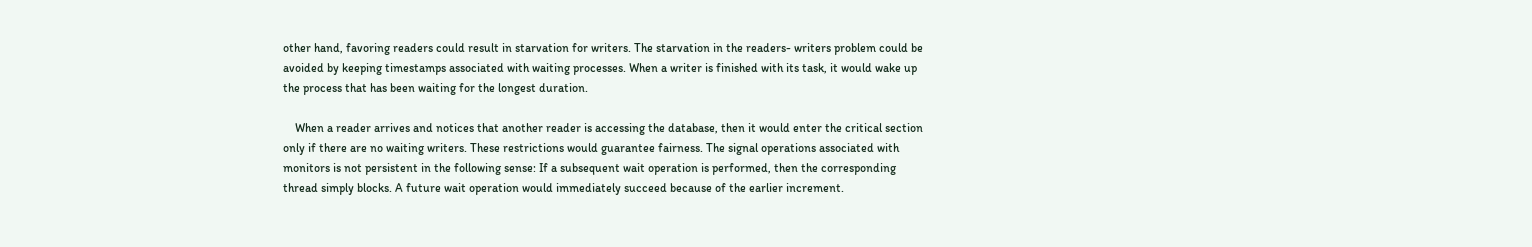other hand, favoring readers could result in starvation for writers. The starvation in the readers- writers problem could be avoided by keeping timestamps associated with waiting processes. When a writer is finished with its task, it would wake up the process that has been waiting for the longest duration.

    When a reader arrives and notices that another reader is accessing the database, then it would enter the critical section only if there are no waiting writers. These restrictions would guarantee fairness. The signal operations associated with monitors is not persistent in the following sense: If a subsequent wait operation is performed, then the corresponding thread simply blocks. A future wait operation would immediately succeed because of the earlier increment.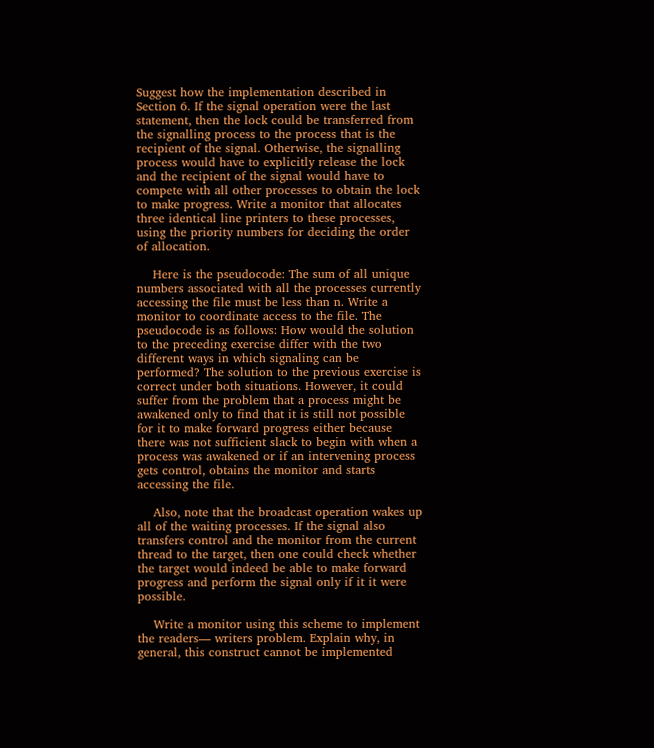Suggest how the implementation described in Section 6. If the signal operation were the last statement, then the lock could be transferred from the signalling process to the process that is the recipient of the signal. Otherwise, the signalling process would have to explicitly release the lock and the recipient of the signal would have to compete with all other processes to obtain the lock to make progress. Write a monitor that allocates three identical line printers to these processes, using the priority numbers for deciding the order of allocation.

    Here is the pseudocode: The sum of all unique numbers associated with all the processes currently accessing the file must be less than n. Write a monitor to coordinate access to the file. The pseudocode is as follows: How would the solution to the preceding exercise differ with the two different ways in which signaling can be performed? The solution to the previous exercise is correct under both situations. However, it could suffer from the problem that a process might be awakened only to find that it is still not possible for it to make forward progress either because there was not sufficient slack to begin with when a process was awakened or if an intervening process gets control, obtains the monitor and starts accessing the file.

    Also, note that the broadcast operation wakes up all of the waiting processes. If the signal also transfers control and the monitor from the current thread to the target, then one could check whether the target would indeed be able to make forward progress and perform the signal only if it it were possible.

    Write a monitor using this scheme to implement the readers— writers problem. Explain why, in general, this construct cannot be implemented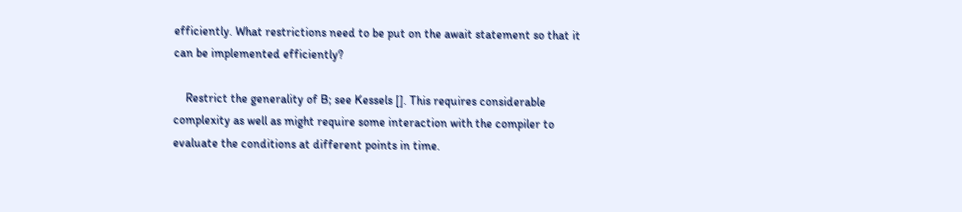efficiently. What restrictions need to be put on the await statement so that it can be implemented efficiently?

    Restrict the generality of B; see Kessels []. This requires considerable complexity as well as might require some interaction with the compiler to evaluate the conditions at different points in time.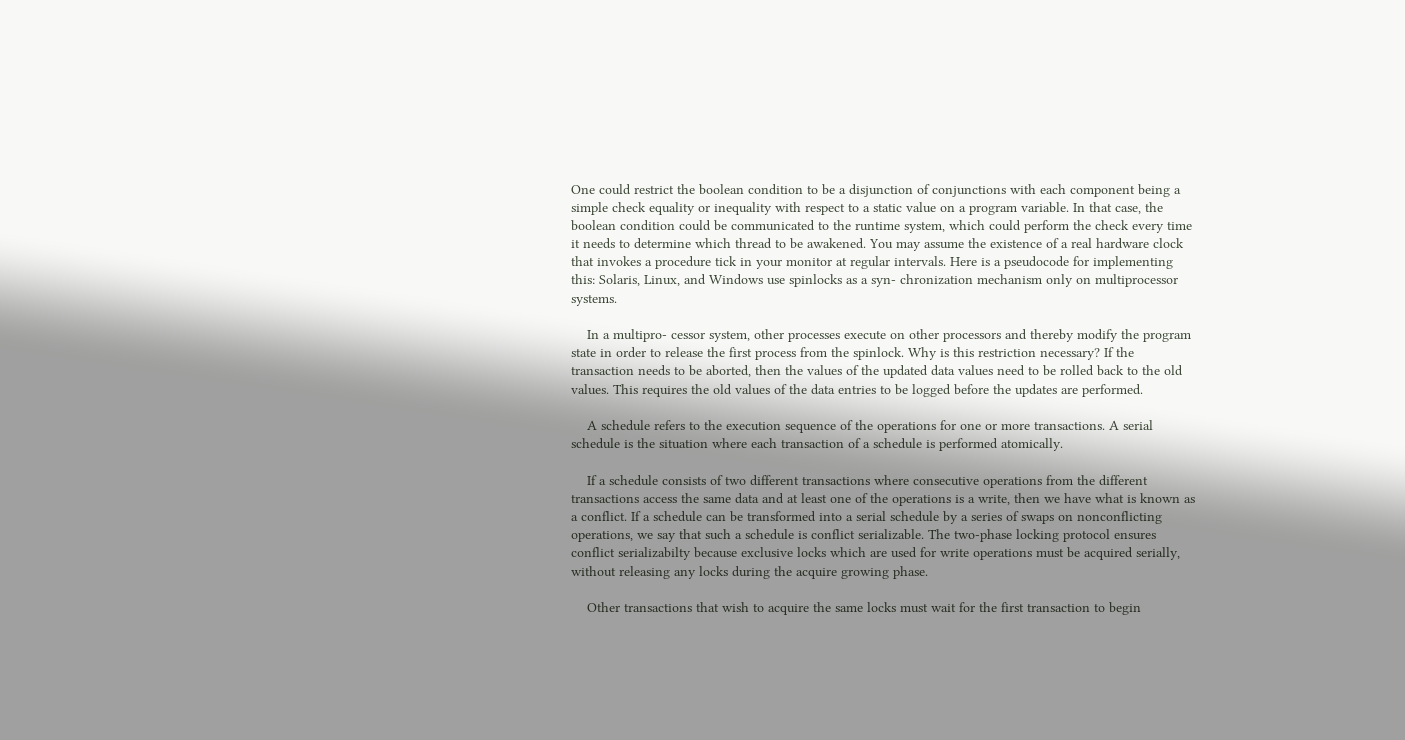One could restrict the boolean condition to be a disjunction of conjunctions with each component being a simple check equality or inequality with respect to a static value on a program variable. In that case, the boolean condition could be communicated to the runtime system, which could perform the check every time it needs to determine which thread to be awakened. You may assume the existence of a real hardware clock that invokes a procedure tick in your monitor at regular intervals. Here is a pseudocode for implementing this: Solaris, Linux, and Windows use spinlocks as a syn- chronization mechanism only on multiprocessor systems.

    In a multipro- cessor system, other processes execute on other processors and thereby modify the program state in order to release the first process from the spinlock. Why is this restriction necessary? If the transaction needs to be aborted, then the values of the updated data values need to be rolled back to the old values. This requires the old values of the data entries to be logged before the updates are performed.

    A schedule refers to the execution sequence of the operations for one or more transactions. A serial schedule is the situation where each transaction of a schedule is performed atomically.

    If a schedule consists of two different transactions where consecutive operations from the different transactions access the same data and at least one of the operations is a write, then we have what is known as a conflict. If a schedule can be transformed into a serial schedule by a series of swaps on nonconflicting operations, we say that such a schedule is conflict serializable. The two-phase locking protocol ensures conflict serializabilty because exclusive locks which are used for write operations must be acquired serially, without releasing any locks during the acquire growing phase.

    Other transactions that wish to acquire the same locks must wait for the first transaction to begin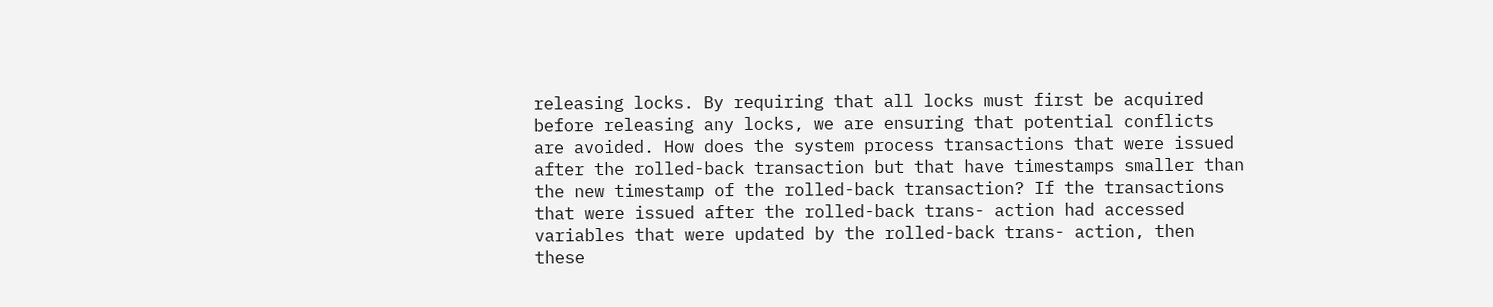releasing locks. By requiring that all locks must first be acquired before releasing any locks, we are ensuring that potential conflicts are avoided. How does the system process transactions that were issued after the rolled-back transaction but that have timestamps smaller than the new timestamp of the rolled-back transaction? If the transactions that were issued after the rolled-back trans- action had accessed variables that were updated by the rolled-back trans- action, then these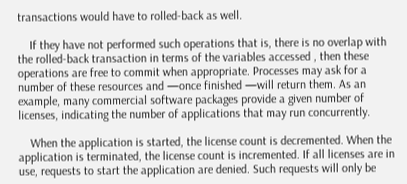transactions would have to rolled-back as well.

    If they have not performed such operations that is, there is no overlap with the rolled-back transaction in terms of the variables accessed , then these operations are free to commit when appropriate. Processes may ask for a number of these resources and —once finished —will return them. As an example, many commercial software packages provide a given number of licenses, indicating the number of applications that may run concurrently.

    When the application is started, the license count is decremented. When the application is terminated, the license count is incremented. If all licenses are in use, requests to start the application are denied. Such requests will only be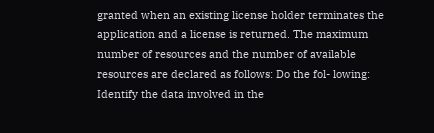granted when an existing license holder terminates the application and a license is returned. The maximum number of resources and the number of available resources are declared as follows: Do the fol- lowing: Identify the data involved in the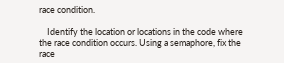race condition.

    Identify the location or locations in the code where the race condition occurs. Using a semaphore, fix the race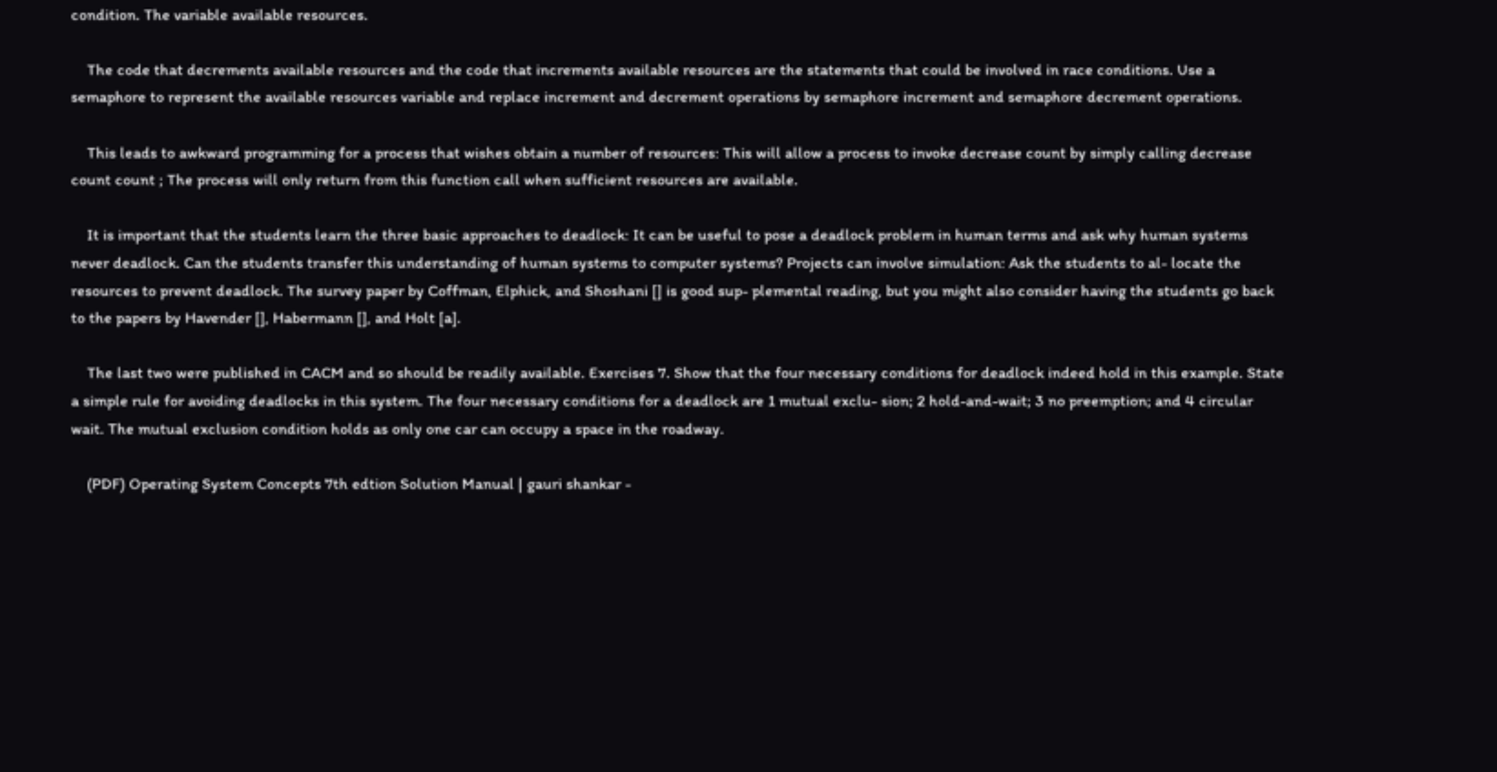condition. The variable available resources.

    The code that decrements available resources and the code that increments available resources are the statements that could be involved in race conditions. Use a semaphore to represent the available resources variable and replace increment and decrement operations by semaphore increment and semaphore decrement operations.

    This leads to awkward programming for a process that wishes obtain a number of resources: This will allow a process to invoke decrease count by simply calling decrease count count ; The process will only return from this function call when sufficient resources are available.

    It is important that the students learn the three basic approaches to deadlock: It can be useful to pose a deadlock problem in human terms and ask why human systems never deadlock. Can the students transfer this understanding of human systems to computer systems? Projects can involve simulation: Ask the students to al- locate the resources to prevent deadlock. The survey paper by Coffman, Elphick, and Shoshani [] is good sup- plemental reading, but you might also consider having the students go back to the papers by Havender [], Habermann [], and Holt [a].

    The last two were published in CACM and so should be readily available. Exercises 7. Show that the four necessary conditions for deadlock indeed hold in this example. State a simple rule for avoiding deadlocks in this system. The four necessary conditions for a deadlock are 1 mutual exclu- sion; 2 hold-and-wait; 3 no preemption; and 4 circular wait. The mutual exclusion condition holds as only one car can occupy a space in the roadway.

    (PDF) Operating System Concepts 7th edtion Solution Manual | gauri shankar -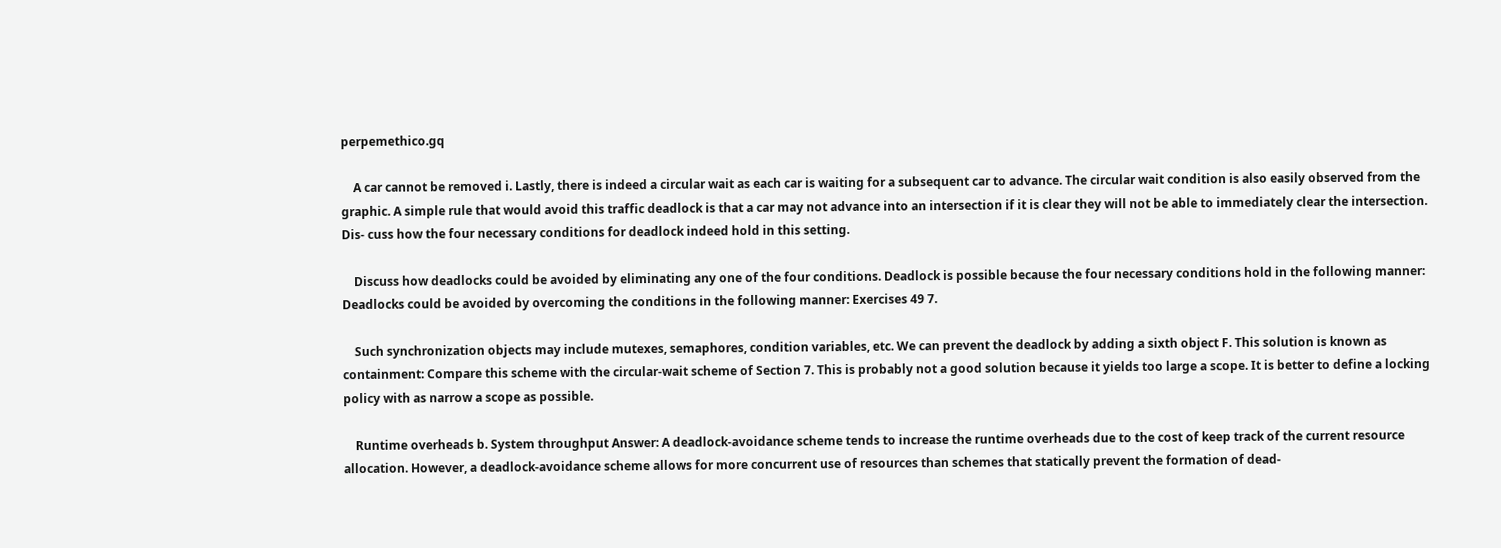perpemethico.gq

    A car cannot be removed i. Lastly, there is indeed a circular wait as each car is waiting for a subsequent car to advance. The circular wait condition is also easily observed from the graphic. A simple rule that would avoid this traffic deadlock is that a car may not advance into an intersection if it is clear they will not be able to immediately clear the intersection. Dis- cuss how the four necessary conditions for deadlock indeed hold in this setting.

    Discuss how deadlocks could be avoided by eliminating any one of the four conditions. Deadlock is possible because the four necessary conditions hold in the following manner: Deadlocks could be avoided by overcoming the conditions in the following manner: Exercises 49 7.

    Such synchronization objects may include mutexes, semaphores, condition variables, etc. We can prevent the deadlock by adding a sixth object F. This solution is known as containment: Compare this scheme with the circular-wait scheme of Section 7. This is probably not a good solution because it yields too large a scope. It is better to define a locking policy with as narrow a scope as possible.

    Runtime overheads b. System throughput Answer: A deadlock-avoidance scheme tends to increase the runtime overheads due to the cost of keep track of the current resource allocation. However, a deadlock-avoidance scheme allows for more concurrent use of resources than schemes that statically prevent the formation of dead-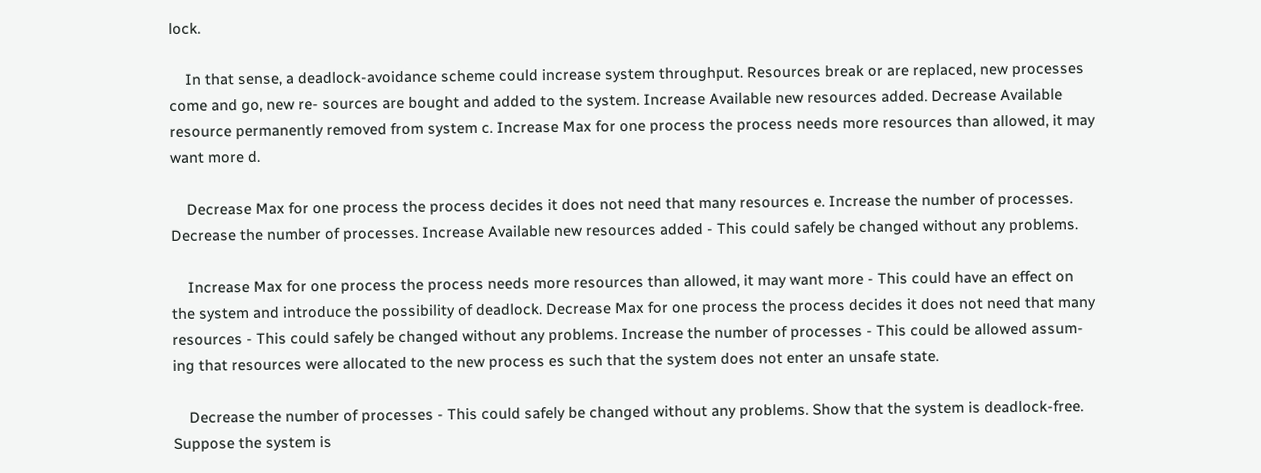lock.

    In that sense, a deadlock-avoidance scheme could increase system throughput. Resources break or are replaced, new processes come and go, new re- sources are bought and added to the system. Increase Available new resources added. Decrease Available resource permanently removed from system c. Increase Max for one process the process needs more resources than allowed, it may want more d.

    Decrease Max for one process the process decides it does not need that many resources e. Increase the number of processes. Decrease the number of processes. Increase Available new resources added - This could safely be changed without any problems.

    Increase Max for one process the process needs more resources than allowed, it may want more - This could have an effect on the system and introduce the possibility of deadlock. Decrease Max for one process the process decides it does not need that many resources - This could safely be changed without any problems. Increase the number of processes - This could be allowed assum- ing that resources were allocated to the new process es such that the system does not enter an unsafe state.

    Decrease the number of processes - This could safely be changed without any problems. Show that the system is deadlock-free. Suppose the system is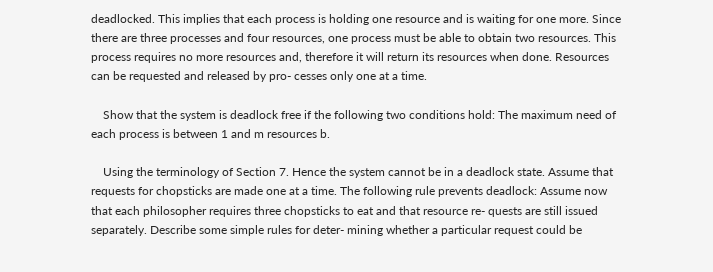deadlocked. This implies that each process is holding one resource and is waiting for one more. Since there are three processes and four resources, one process must be able to obtain two resources. This process requires no more resources and, therefore it will return its resources when done. Resources can be requested and released by pro- cesses only one at a time.

    Show that the system is deadlock free if the following two conditions hold: The maximum need of each process is between 1 and m resources b.

    Using the terminology of Section 7. Hence the system cannot be in a deadlock state. Assume that requests for chopsticks are made one at a time. The following rule prevents deadlock: Assume now that each philosopher requires three chopsticks to eat and that resource re- quests are still issued separately. Describe some simple rules for deter- mining whether a particular request could be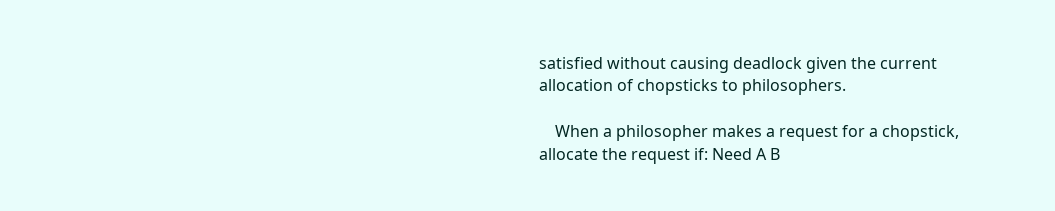satisfied without causing deadlock given the current allocation of chopsticks to philosophers.

    When a philosopher makes a request for a chopstick, allocate the request if: Need A B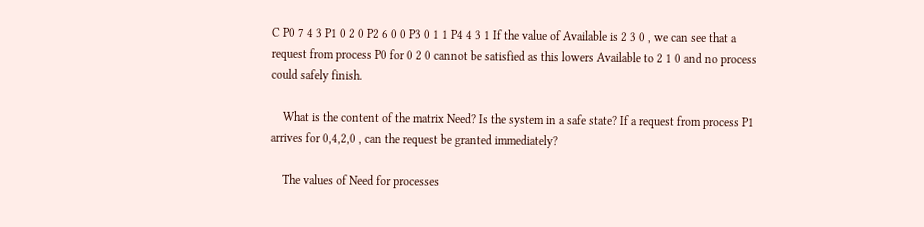C P0 7 4 3 P1 0 2 0 P2 6 0 0 P3 0 1 1 P4 4 3 1 If the value of Available is 2 3 0 , we can see that a request from process P0 for 0 2 0 cannot be satisfied as this lowers Available to 2 1 0 and no process could safely finish.

    What is the content of the matrix Need? Is the system in a safe state? If a request from process P1 arrives for 0,4,2,0 , can the request be granted immediately?

    The values of Need for processes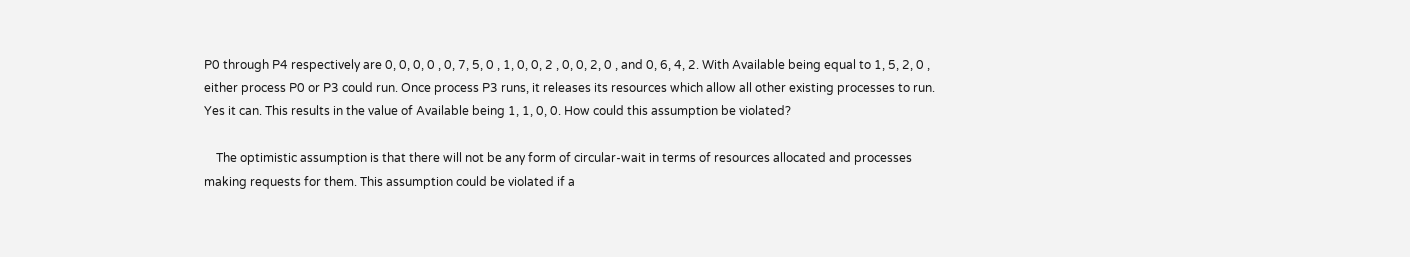P0 through P4 respectively are 0, 0, 0, 0 , 0, 7, 5, 0 , 1, 0, 0, 2 , 0, 0, 2, 0 , and 0, 6, 4, 2. With Available being equal to 1, 5, 2, 0 , either process P0 or P3 could run. Once process P3 runs, it releases its resources which allow all other existing processes to run. Yes it can. This results in the value of Available being 1, 1, 0, 0. How could this assumption be violated?

    The optimistic assumption is that there will not be any form of circular-wait in terms of resources allocated and processes making requests for them. This assumption could be violated if a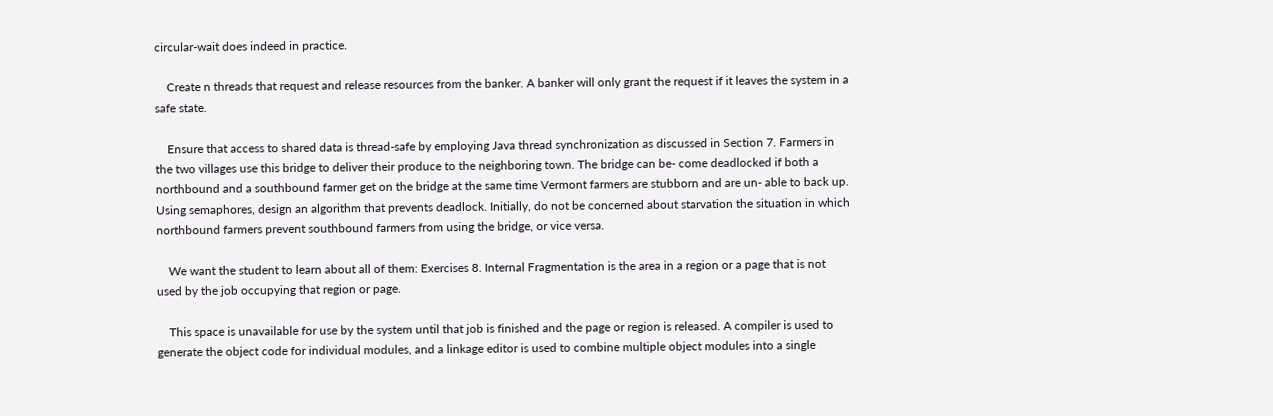circular-wait does indeed in practice.

    Create n threads that request and release resources from the banker. A banker will only grant the request if it leaves the system in a safe state.

    Ensure that access to shared data is thread-safe by employing Java thread synchronization as discussed in Section 7. Farmers in the two villages use this bridge to deliver their produce to the neighboring town. The bridge can be- come deadlocked if both a northbound and a southbound farmer get on the bridge at the same time Vermont farmers are stubborn and are un- able to back up. Using semaphores, design an algorithm that prevents deadlock. Initially, do not be concerned about starvation the situation in which northbound farmers prevent southbound farmers from using the bridge, or vice versa.

    We want the student to learn about all of them: Exercises 8. Internal Fragmentation is the area in a region or a page that is not used by the job occupying that region or page.

    This space is unavailable for use by the system until that job is finished and the page or region is released. A compiler is used to generate the object code for individual modules, and a linkage editor is used to combine multiple object modules into a single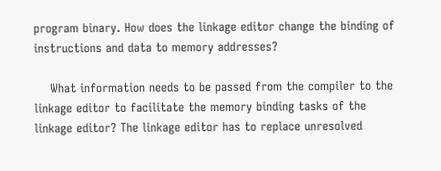program binary. How does the linkage editor change the binding of instructions and data to memory addresses?

    What information needs to be passed from the compiler to the linkage editor to facilitate the memory binding tasks of the linkage editor? The linkage editor has to replace unresolved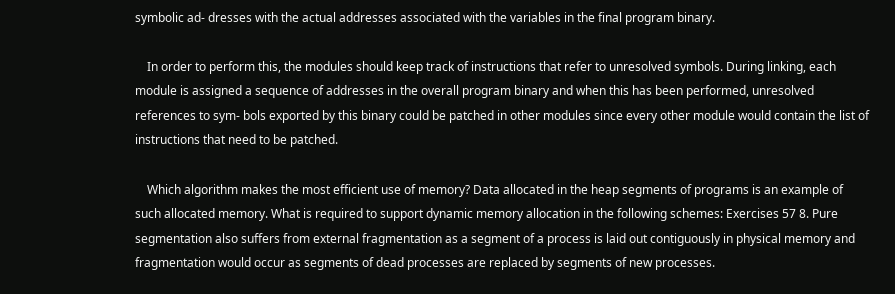symbolic ad- dresses with the actual addresses associated with the variables in the final program binary.

    In order to perform this, the modules should keep track of instructions that refer to unresolved symbols. During linking, each module is assigned a sequence of addresses in the overall program binary and when this has been performed, unresolved references to sym- bols exported by this binary could be patched in other modules since every other module would contain the list of instructions that need to be patched.

    Which algorithm makes the most efficient use of memory? Data allocated in the heap segments of programs is an example of such allocated memory. What is required to support dynamic memory allocation in the following schemes: Exercises 57 8. Pure segmentation also suffers from external fragmentation as a segment of a process is laid out contiguously in physical memory and fragmentation would occur as segments of dead processes are replaced by segments of new processes.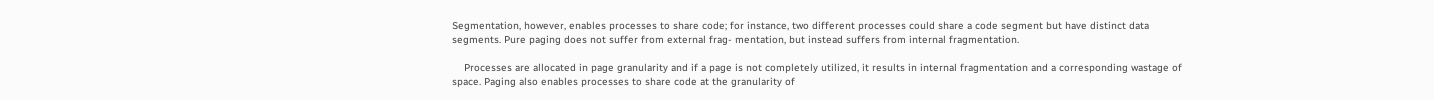Segmentation, however, enables processes to share code; for instance, two different processes could share a code segment but have distinct data segments. Pure paging does not suffer from external frag- mentation, but instead suffers from internal fragmentation.

    Processes are allocated in page granularity and if a page is not completely utilized, it results in internal fragmentation and a corresponding wastage of space. Paging also enables processes to share code at the granularity of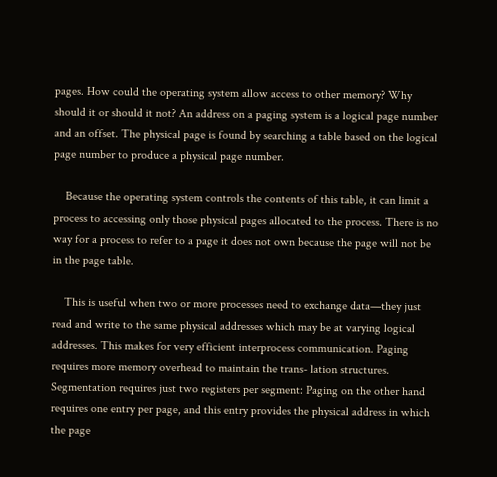pages. How could the operating system allow access to other memory? Why should it or should it not? An address on a paging system is a logical page number and an offset. The physical page is found by searching a table based on the logical page number to produce a physical page number.

    Because the operating system controls the contents of this table, it can limit a process to accessing only those physical pages allocated to the process. There is no way for a process to refer to a page it does not own because the page will not be in the page table.

    This is useful when two or more processes need to exchange data—they just read and write to the same physical addresses which may be at varying logical addresses. This makes for very efficient interprocess communication. Paging requires more memory overhead to maintain the trans- lation structures. Segmentation requires just two registers per segment: Paging on the other hand requires one entry per page, and this entry provides the physical address in which the page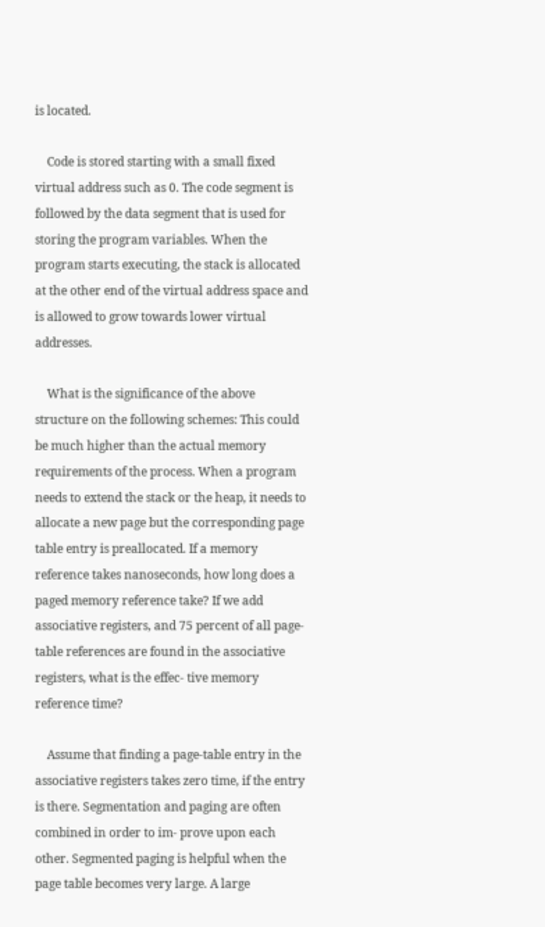is located.

    Code is stored starting with a small fixed virtual address such as 0. The code segment is followed by the data segment that is used for storing the program variables. When the program starts executing, the stack is allocated at the other end of the virtual address space and is allowed to grow towards lower virtual addresses.

    What is the significance of the above structure on the following schemes: This could be much higher than the actual memory requirements of the process. When a program needs to extend the stack or the heap, it needs to allocate a new page but the corresponding page table entry is preallocated. If a memory reference takes nanoseconds, how long does a paged memory reference take? If we add associative registers, and 75 percent of all page-table references are found in the associative registers, what is the effec- tive memory reference time?

    Assume that finding a page-table entry in the associative registers takes zero time, if the entry is there. Segmentation and paging are often combined in order to im- prove upon each other. Segmented paging is helpful when the page table becomes very large. A large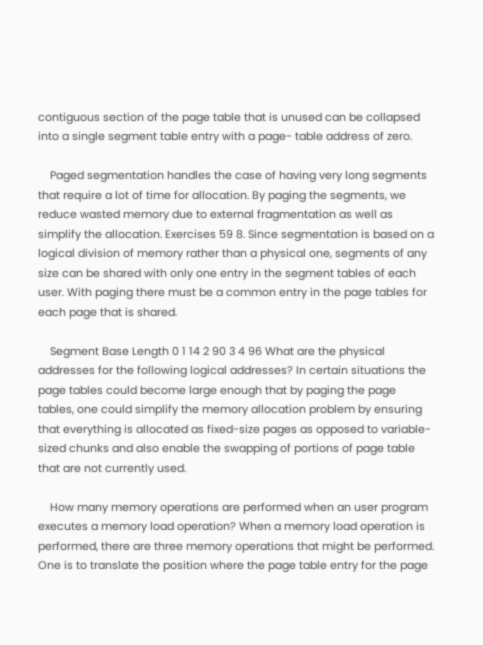contiguous section of the page table that is unused can be collapsed into a single segment table entry with a page- table address of zero.

    Paged segmentation handles the case of having very long segments that require a lot of time for allocation. By paging the segments, we reduce wasted memory due to external fragmentation as well as simplify the allocation. Exercises 59 8. Since segmentation is based on a logical division of memory rather than a physical one, segments of any size can be shared with only one entry in the segment tables of each user. With paging there must be a common entry in the page tables for each page that is shared.

    Segment Base Length 0 1 14 2 90 3 4 96 What are the physical addresses for the following logical addresses? In certain situations the page tables could become large enough that by paging the page tables, one could simplify the memory allocation problem by ensuring that everything is allocated as fixed-size pages as opposed to variable-sized chunks and also enable the swapping of portions of page table that are not currently used.

    How many memory operations are performed when an user program executes a memory load operation? When a memory load operation is performed, there are three memory operations that might be performed. One is to translate the position where the page table entry for the page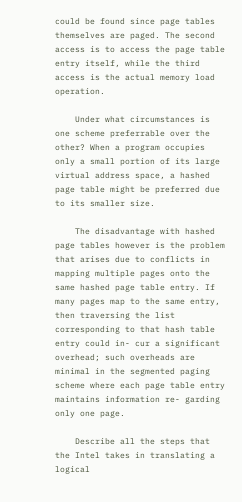could be found since page tables themselves are paged. The second access is to access the page table entry itself, while the third access is the actual memory load operation.

    Under what circumstances is one scheme preferrable over the other? When a program occupies only a small portion of its large virtual address space, a hashed page table might be preferred due to its smaller size.

    The disadvantage with hashed page tables however is the problem that arises due to conflicts in mapping multiple pages onto the same hashed page table entry. If many pages map to the same entry, then traversing the list corresponding to that hash table entry could in- cur a significant overhead; such overheads are minimal in the segmented paging scheme where each page table entry maintains information re- garding only one page.

    Describe all the steps that the Intel takes in translating a logical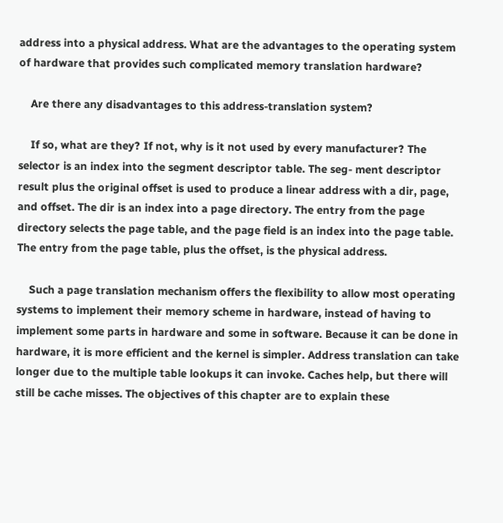address into a physical address. What are the advantages to the operating system of hardware that provides such complicated memory translation hardware?

    Are there any disadvantages to this address-translation system?

    If so, what are they? If not, why is it not used by every manufacturer? The selector is an index into the segment descriptor table. The seg- ment descriptor result plus the original offset is used to produce a linear address with a dir, page, and offset. The dir is an index into a page directory. The entry from the page directory selects the page table, and the page field is an index into the page table. The entry from the page table, plus the offset, is the physical address.

    Such a page translation mechanism offers the flexibility to allow most operating systems to implement their memory scheme in hardware, instead of having to implement some parts in hardware and some in software. Because it can be done in hardware, it is more efficient and the kernel is simpler. Address translation can take longer due to the multiple table lookups it can invoke. Caches help, but there will still be cache misses. The objectives of this chapter are to explain these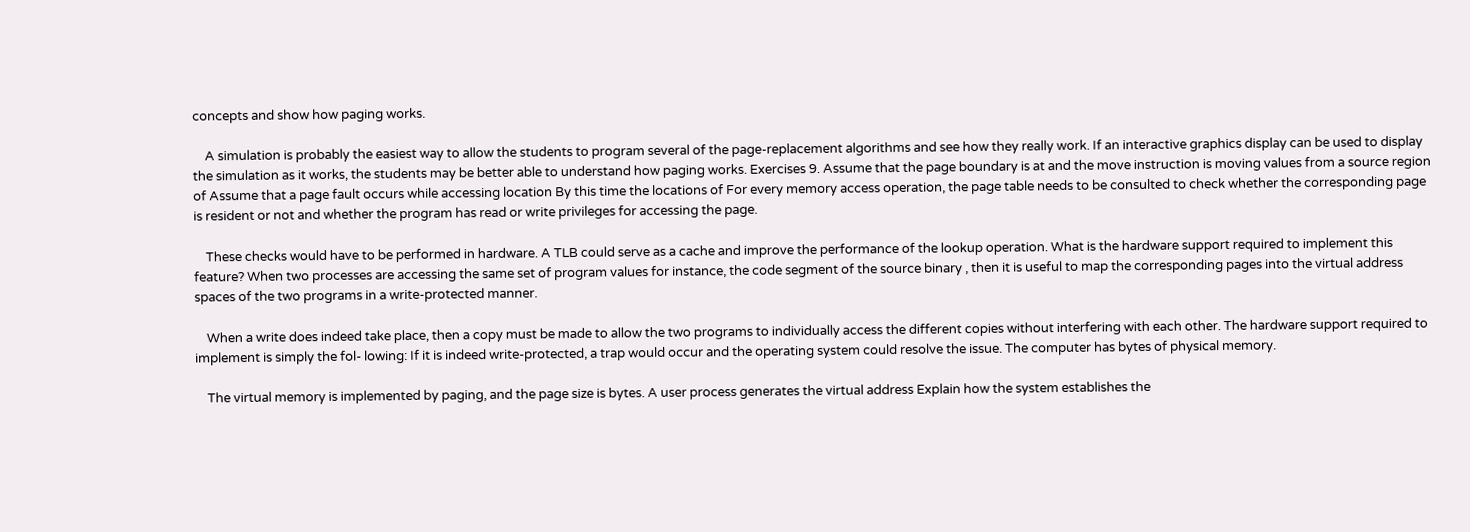concepts and show how paging works.

    A simulation is probably the easiest way to allow the students to program several of the page-replacement algorithms and see how they really work. If an interactive graphics display can be used to display the simulation as it works, the students may be better able to understand how paging works. Exercises 9. Assume that the page boundary is at and the move instruction is moving values from a source region of Assume that a page fault occurs while accessing location By this time the locations of For every memory access operation, the page table needs to be consulted to check whether the corresponding page is resident or not and whether the program has read or write privileges for accessing the page.

    These checks would have to be performed in hardware. A TLB could serve as a cache and improve the performance of the lookup operation. What is the hardware support required to implement this feature? When two processes are accessing the same set of program values for instance, the code segment of the source binary , then it is useful to map the corresponding pages into the virtual address spaces of the two programs in a write-protected manner.

    When a write does indeed take place, then a copy must be made to allow the two programs to individually access the different copies without interfering with each other. The hardware support required to implement is simply the fol- lowing: If it is indeed write-protected, a trap would occur and the operating system could resolve the issue. The computer has bytes of physical memory.

    The virtual memory is implemented by paging, and the page size is bytes. A user process generates the virtual address Explain how the system establishes the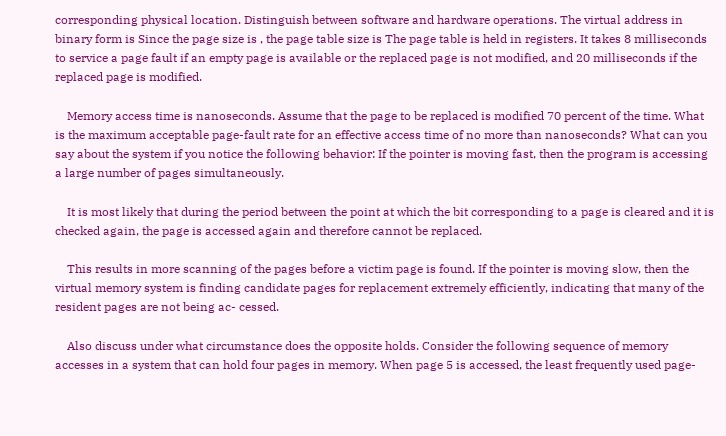corresponding physical location. Distinguish between software and hardware operations. The virtual address in binary form is Since the page size is , the page table size is The page table is held in registers. It takes 8 milliseconds to service a page fault if an empty page is available or the replaced page is not modified, and 20 milliseconds if the replaced page is modified.

    Memory access time is nanoseconds. Assume that the page to be replaced is modified 70 percent of the time. What is the maximum acceptable page-fault rate for an effective access time of no more than nanoseconds? What can you say about the system if you notice the following behavior: If the pointer is moving fast, then the program is accessing a large number of pages simultaneously.

    It is most likely that during the period between the point at which the bit corresponding to a page is cleared and it is checked again, the page is accessed again and therefore cannot be replaced.

    This results in more scanning of the pages before a victim page is found. If the pointer is moving slow, then the virtual memory system is finding candidate pages for replacement extremely efficiently, indicating that many of the resident pages are not being ac- cessed.

    Also discuss under what circumstance does the opposite holds. Consider the following sequence of memory accesses in a system that can hold four pages in memory. When page 5 is accessed, the least frequently used page-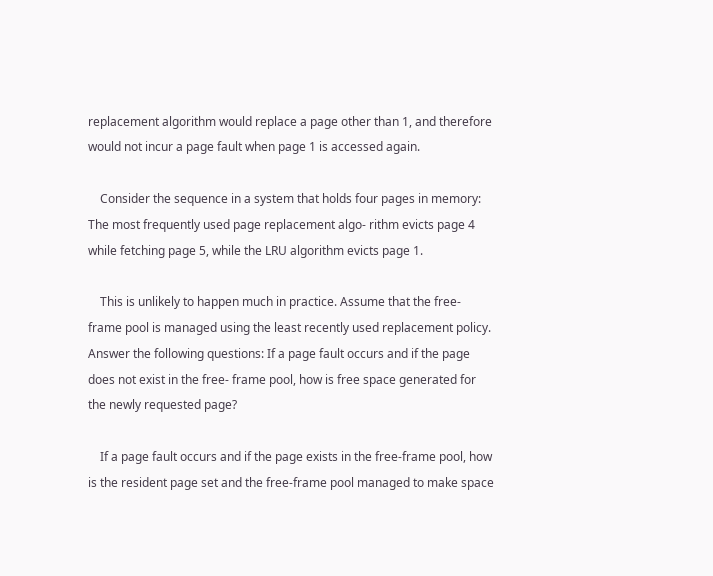replacement algorithm would replace a page other than 1, and therefore would not incur a page fault when page 1 is accessed again.

    Consider the sequence in a system that holds four pages in memory: The most frequently used page replacement algo- rithm evicts page 4 while fetching page 5, while the LRU algorithm evicts page 1.

    This is unlikely to happen much in practice. Assume that the free-frame pool is managed using the least recently used replacement policy. Answer the following questions: If a page fault occurs and if the page does not exist in the free- frame pool, how is free space generated for the newly requested page?

    If a page fault occurs and if the page exists in the free-frame pool, how is the resident page set and the free-frame pool managed to make space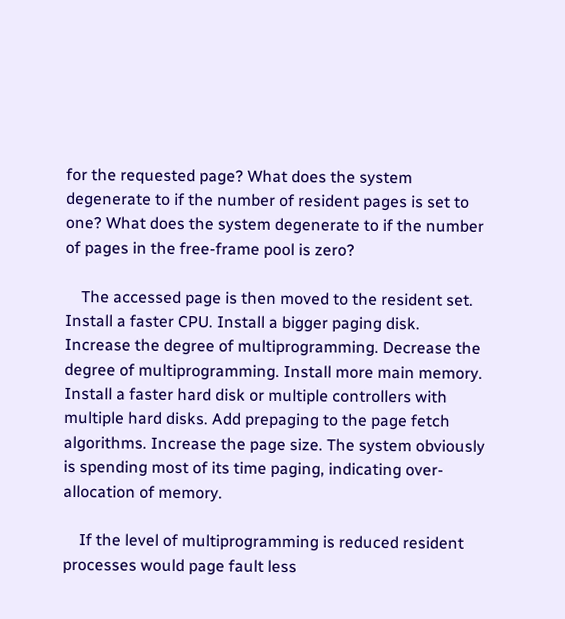for the requested page? What does the system degenerate to if the number of resident pages is set to one? What does the system degenerate to if the number of pages in the free-frame pool is zero?

    The accessed page is then moved to the resident set. Install a faster CPU. Install a bigger paging disk. Increase the degree of multiprogramming. Decrease the degree of multiprogramming. Install more main memory. Install a faster hard disk or multiple controllers with multiple hard disks. Add prepaging to the page fetch algorithms. Increase the page size. The system obviously is spending most of its time paging, indicating over-allocation of memory.

    If the level of multiprogramming is reduced resident processes would page fault less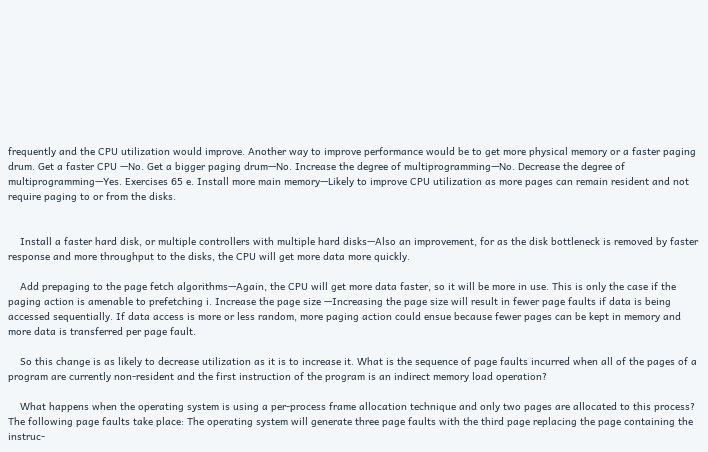frequently and the CPU utilization would improve. Another way to improve performance would be to get more physical memory or a faster paging drum. Get a faster CPU —No. Get a bigger paging drum—No. Increase the degree of multiprogramming—No. Decrease the degree of multiprogramming—Yes. Exercises 65 e. Install more main memory—Likely to improve CPU utilization as more pages can remain resident and not require paging to or from the disks.


    Install a faster hard disk, or multiple controllers with multiple hard disks—Also an improvement, for as the disk bottleneck is removed by faster response and more throughput to the disks, the CPU will get more data more quickly.

    Add prepaging to the page fetch algorithms—Again, the CPU will get more data faster, so it will be more in use. This is only the case if the paging action is amenable to prefetching i. Increase the page size —Increasing the page size will result in fewer page faults if data is being accessed sequentially. If data access is more or less random, more paging action could ensue because fewer pages can be kept in memory and more data is transferred per page fault.

    So this change is as likely to decrease utilization as it is to increase it. What is the sequence of page faults incurred when all of the pages of a program are currently non-resident and the first instruction of the program is an indirect memory load operation?

    What happens when the operating system is using a per-process frame allocation technique and only two pages are allocated to this process? The following page faults take place: The operating system will generate three page faults with the third page replacing the page containing the instruc-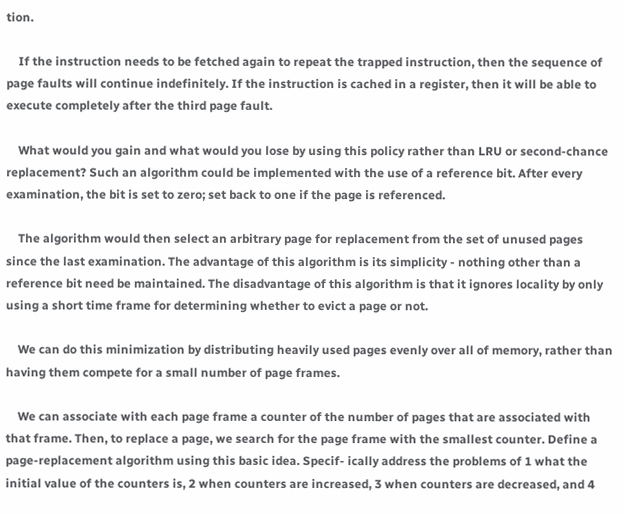tion.

    If the instruction needs to be fetched again to repeat the trapped instruction, then the sequence of page faults will continue indefinitely. If the instruction is cached in a register, then it will be able to execute completely after the third page fault.

    What would you gain and what would you lose by using this policy rather than LRU or second-chance replacement? Such an algorithm could be implemented with the use of a reference bit. After every examination, the bit is set to zero; set back to one if the page is referenced.

    The algorithm would then select an arbitrary page for replacement from the set of unused pages since the last examination. The advantage of this algorithm is its simplicity - nothing other than a reference bit need be maintained. The disadvantage of this algorithm is that it ignores locality by only using a short time frame for determining whether to evict a page or not.

    We can do this minimization by distributing heavily used pages evenly over all of memory, rather than having them compete for a small number of page frames.

    We can associate with each page frame a counter of the number of pages that are associated with that frame. Then, to replace a page, we search for the page frame with the smallest counter. Define a page-replacement algorithm using this basic idea. Specif- ically address the problems of 1 what the initial value of the counters is, 2 when counters are increased, 3 when counters are decreased, and 4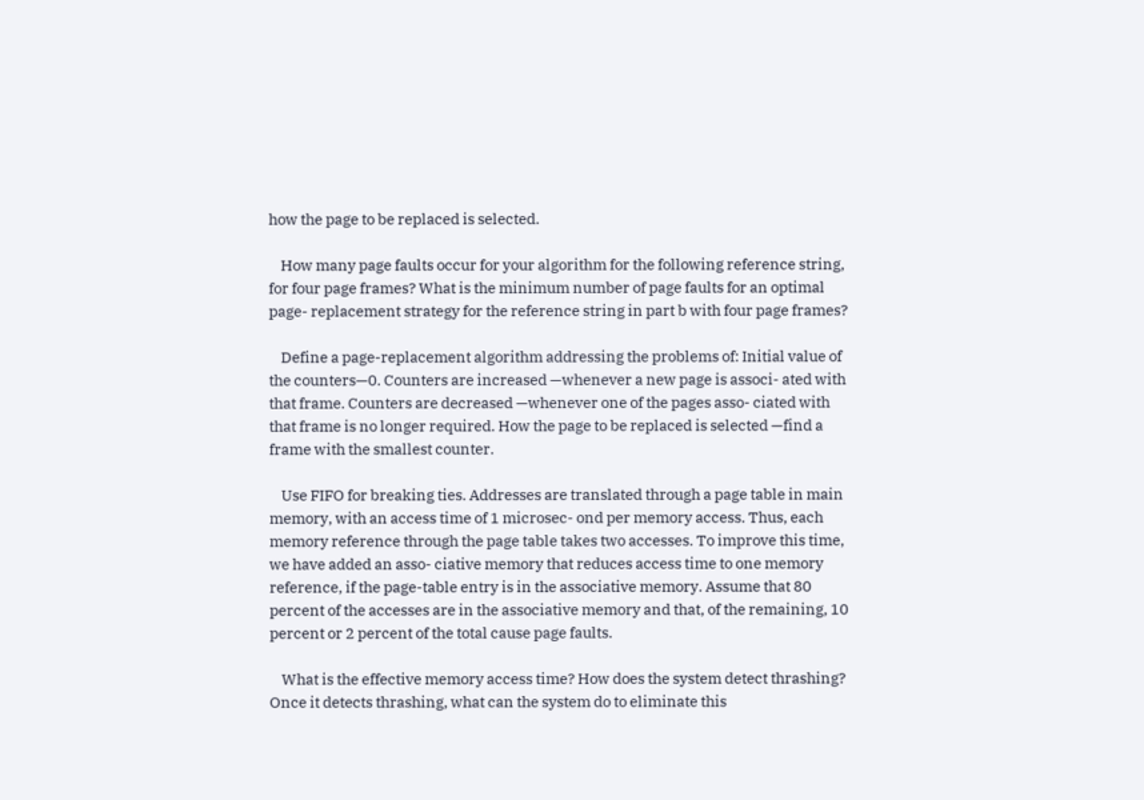how the page to be replaced is selected.

    How many page faults occur for your algorithm for the following reference string, for four page frames? What is the minimum number of page faults for an optimal page- replacement strategy for the reference string in part b with four page frames?

    Define a page-replacement algorithm addressing the problems of: Initial value of the counters—0. Counters are increased —whenever a new page is associ- ated with that frame. Counters are decreased —whenever one of the pages asso- ciated with that frame is no longer required. How the page to be replaced is selected —find a frame with the smallest counter.

    Use FIFO for breaking ties. Addresses are translated through a page table in main memory, with an access time of 1 microsec- ond per memory access. Thus, each memory reference through the page table takes two accesses. To improve this time, we have added an asso- ciative memory that reduces access time to one memory reference, if the page-table entry is in the associative memory. Assume that 80 percent of the accesses are in the associative memory and that, of the remaining, 10 percent or 2 percent of the total cause page faults.

    What is the effective memory access time? How does the system detect thrashing? Once it detects thrashing, what can the system do to eliminate this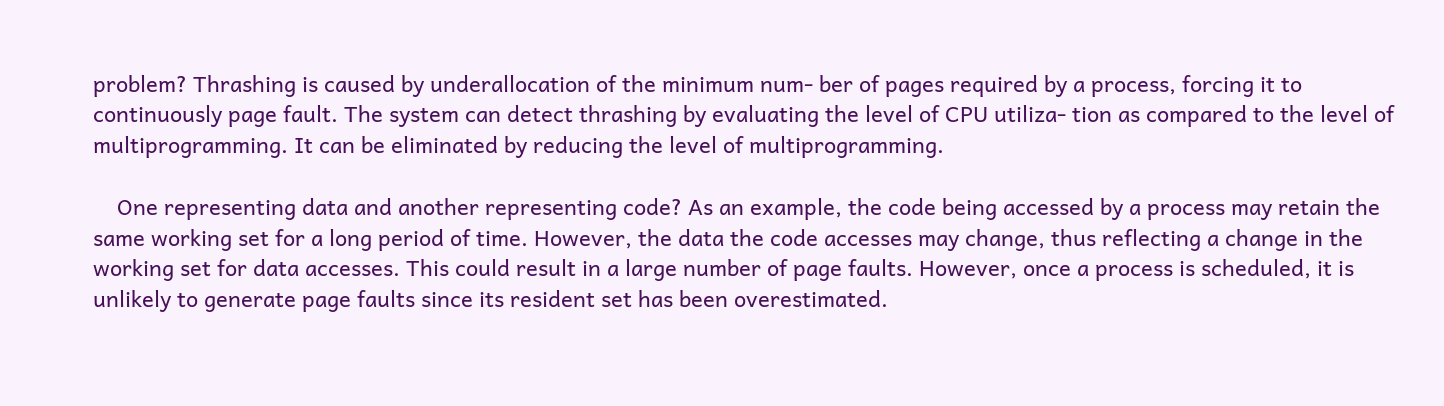problem? Thrashing is caused by underallocation of the minimum num- ber of pages required by a process, forcing it to continuously page fault. The system can detect thrashing by evaluating the level of CPU utiliza- tion as compared to the level of multiprogramming. It can be eliminated by reducing the level of multiprogramming.

    One representing data and another representing code? As an example, the code being accessed by a process may retain the same working set for a long period of time. However, the data the code accesses may change, thus reflecting a change in the working set for data accesses. This could result in a large number of page faults. However, once a process is scheduled, it is unlikely to generate page faults since its resident set has been overestimated.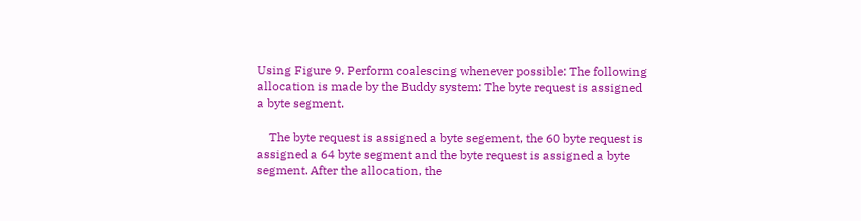Using Figure 9. Perform coalescing whenever possible: The following allocation is made by the Buddy system: The byte request is assigned a byte segment.

    The byte request is assigned a byte segement, the 60 byte request is assigned a 64 byte segment and the byte request is assigned a byte segment. After the allocation, the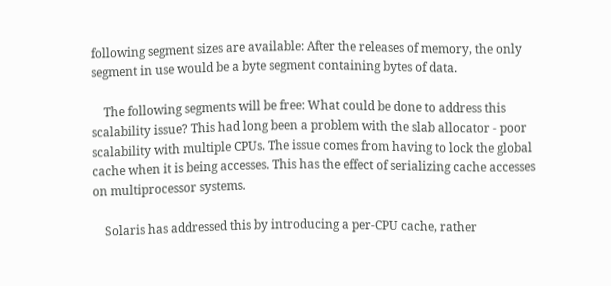following segment sizes are available: After the releases of memory, the only segment in use would be a byte segment containing bytes of data.

    The following segments will be free: What could be done to address this scalability issue? This had long been a problem with the slab allocator - poor scalability with multiple CPUs. The issue comes from having to lock the global cache when it is being accesses. This has the effect of serializing cache accesses on multiprocessor systems.

    Solaris has addressed this by introducing a per-CPU cache, rather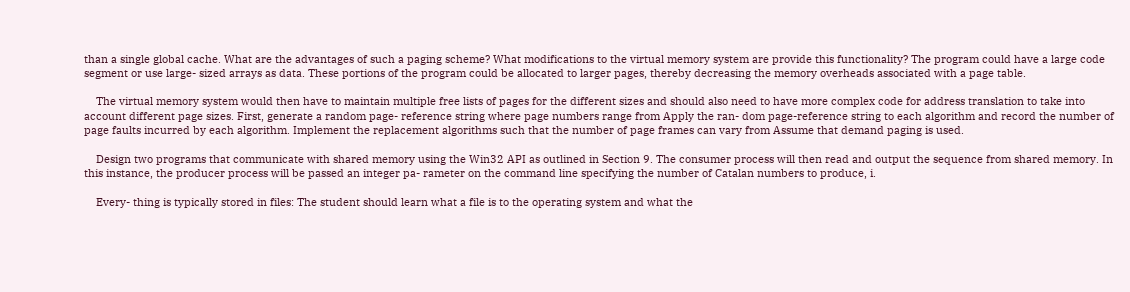than a single global cache. What are the advantages of such a paging scheme? What modifications to the virtual memory system are provide this functionality? The program could have a large code segment or use large- sized arrays as data. These portions of the program could be allocated to larger pages, thereby decreasing the memory overheads associated with a page table.

    The virtual memory system would then have to maintain multiple free lists of pages for the different sizes and should also need to have more complex code for address translation to take into account different page sizes. First, generate a random page- reference string where page numbers range from Apply the ran- dom page-reference string to each algorithm and record the number of page faults incurred by each algorithm. Implement the replacement algorithms such that the number of page frames can vary from Assume that demand paging is used.

    Design two programs that communicate with shared memory using the Win32 API as outlined in Section 9. The consumer process will then read and output the sequence from shared memory. In this instance, the producer process will be passed an integer pa- rameter on the command line specifying the number of Catalan numbers to produce, i.

    Every- thing is typically stored in files: The student should learn what a file is to the operating system and what the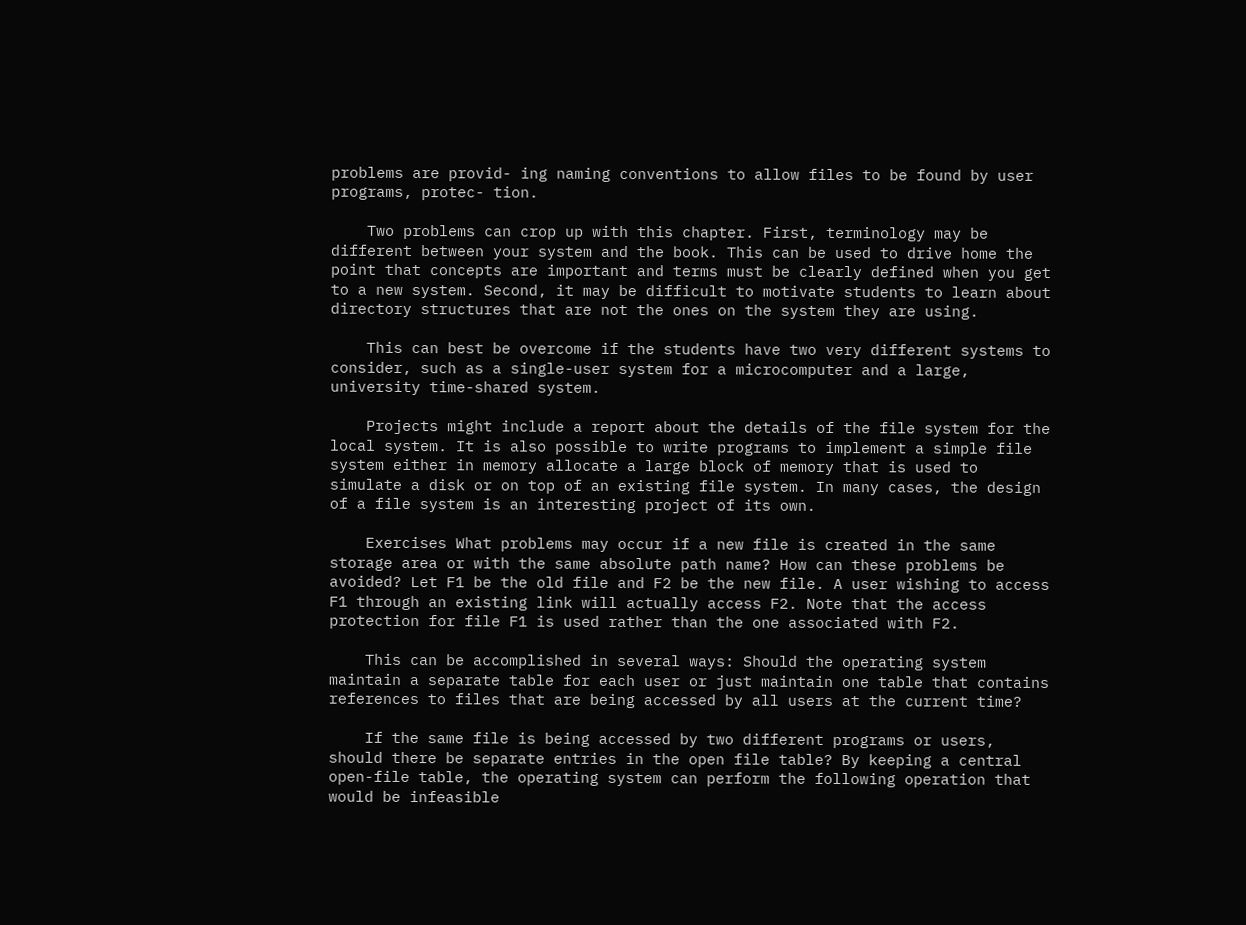problems are provid- ing naming conventions to allow files to be found by user programs, protec- tion.

    Two problems can crop up with this chapter. First, terminology may be different between your system and the book. This can be used to drive home the point that concepts are important and terms must be clearly defined when you get to a new system. Second, it may be difficult to motivate students to learn about directory structures that are not the ones on the system they are using.

    This can best be overcome if the students have two very different systems to consider, such as a single-user system for a microcomputer and a large, university time-shared system.

    Projects might include a report about the details of the file system for the local system. It is also possible to write programs to implement a simple file system either in memory allocate a large block of memory that is used to simulate a disk or on top of an existing file system. In many cases, the design of a file system is an interesting project of its own.

    Exercises What problems may occur if a new file is created in the same storage area or with the same absolute path name? How can these problems be avoided? Let F1 be the old file and F2 be the new file. A user wishing to access F1 through an existing link will actually access F2. Note that the access protection for file F1 is used rather than the one associated with F2.

    This can be accomplished in several ways: Should the operating system maintain a separate table for each user or just maintain one table that contains references to files that are being accessed by all users at the current time?

    If the same file is being accessed by two different programs or users, should there be separate entries in the open file table? By keeping a central open-file table, the operating system can perform the following operation that would be infeasible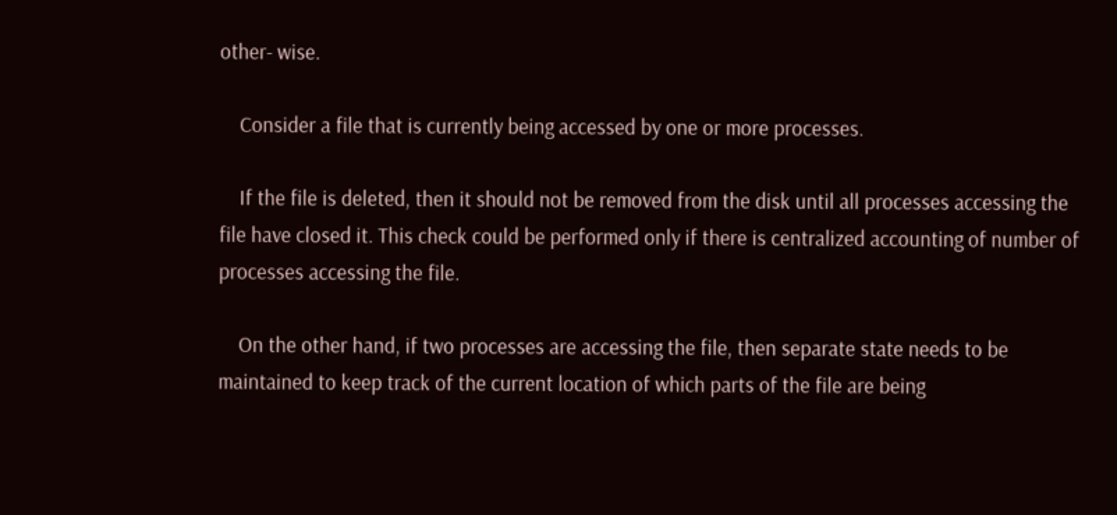other- wise.

    Consider a file that is currently being accessed by one or more processes.

    If the file is deleted, then it should not be removed from the disk until all processes accessing the file have closed it. This check could be performed only if there is centralized accounting of number of processes accessing the file.

    On the other hand, if two processes are accessing the file, then separate state needs to be maintained to keep track of the current location of which parts of the file are being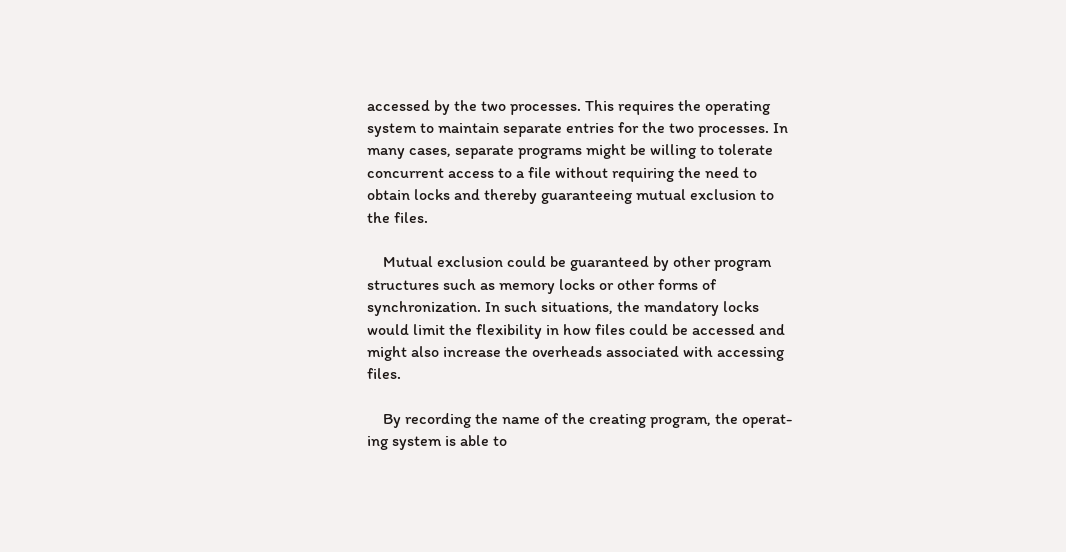accessed by the two processes. This requires the operating system to maintain separate entries for the two processes. In many cases, separate programs might be willing to tolerate concurrent access to a file without requiring the need to obtain locks and thereby guaranteeing mutual exclusion to the files.

    Mutual exclusion could be guaranteed by other program structures such as memory locks or other forms of synchronization. In such situations, the mandatory locks would limit the flexibility in how files could be accessed and might also increase the overheads associated with accessing files.

    By recording the name of the creating program, the operat- ing system is able to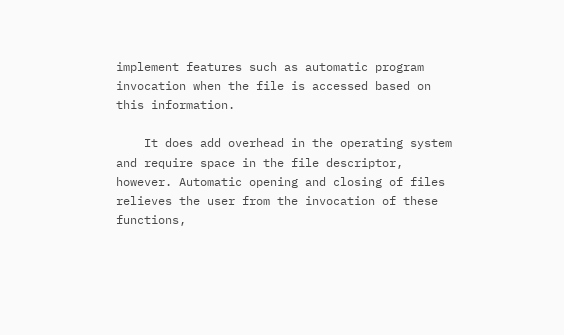implement features such as automatic program invocation when the file is accessed based on this information.

    It does add overhead in the operating system and require space in the file descriptor, however. Automatic opening and closing of files relieves the user from the invocation of these functions,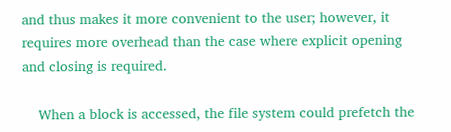and thus makes it more convenient to the user; however, it requires more overhead than the case where explicit opening and closing is required.

    When a block is accessed, the file system could prefetch the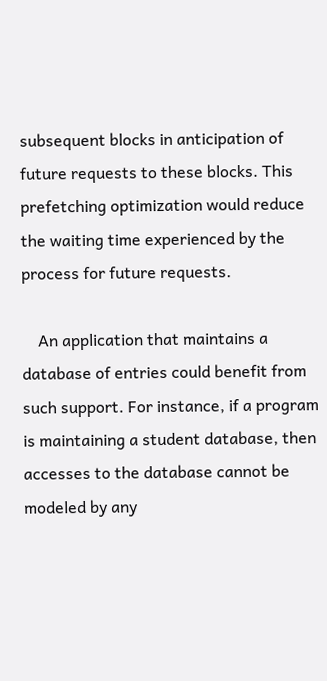subsequent blocks in anticipation of future requests to these blocks. This prefetching optimization would reduce the waiting time experienced by the process for future requests.

    An application that maintains a database of entries could benefit from such support. For instance, if a program is maintaining a student database, then accesses to the database cannot be modeled by any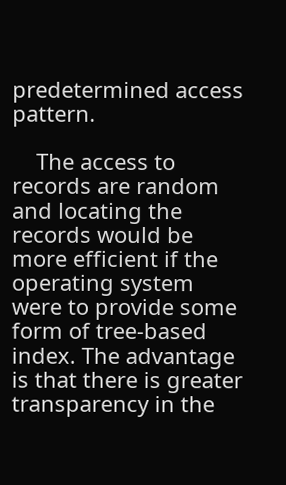predetermined access pattern.

    The access to records are random and locating the records would be more efficient if the operating system were to provide some form of tree-based index. The advantage is that there is greater transparency in the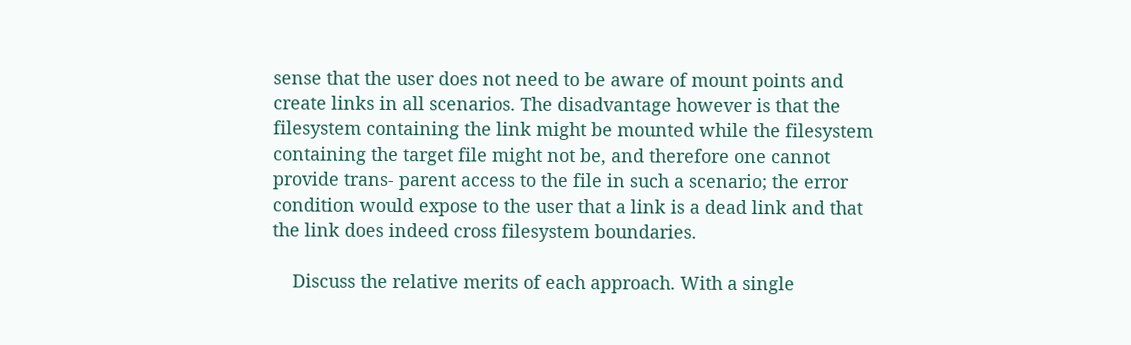sense that the user does not need to be aware of mount points and create links in all scenarios. The disadvantage however is that the filesystem containing the link might be mounted while the filesystem containing the target file might not be, and therefore one cannot provide trans- parent access to the file in such a scenario; the error condition would expose to the user that a link is a dead link and that the link does indeed cross filesystem boundaries.

    Discuss the relative merits of each approach. With a single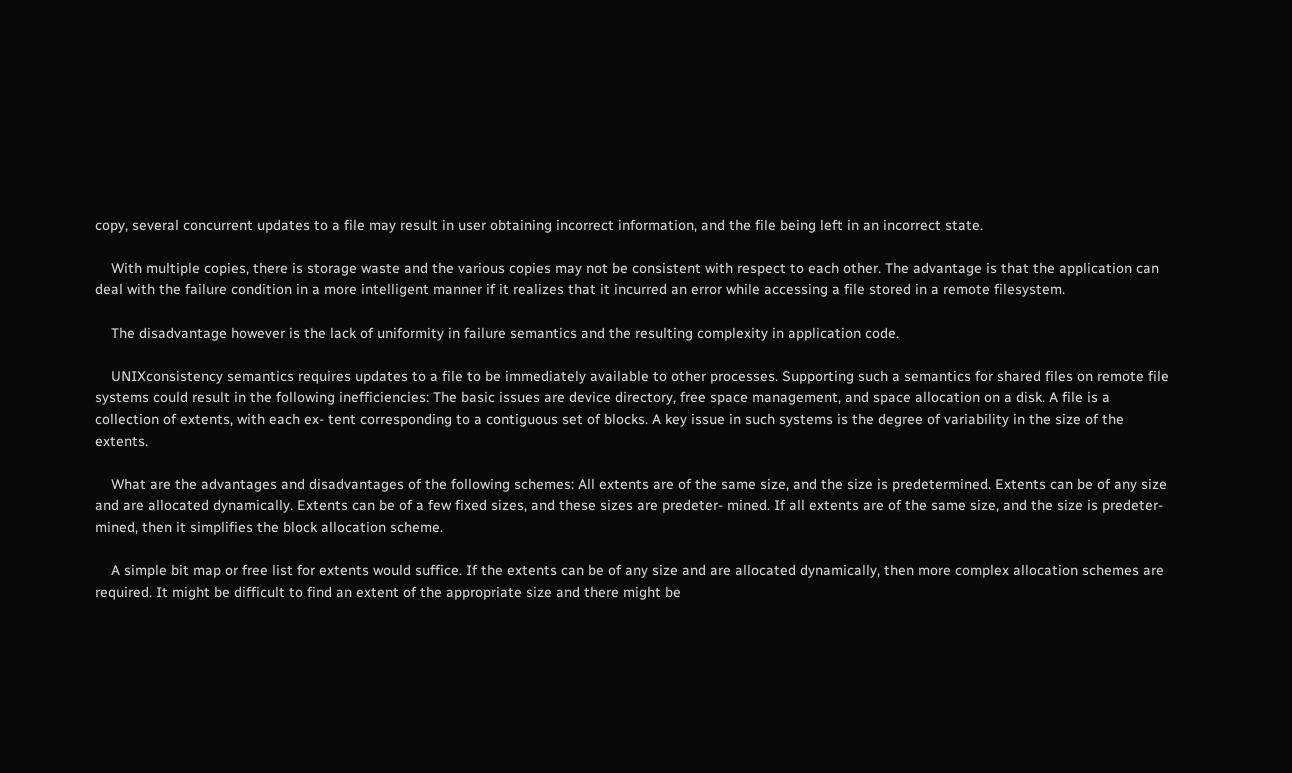copy, several concurrent updates to a file may result in user obtaining incorrect information, and the file being left in an incorrect state.

    With multiple copies, there is storage waste and the various copies may not be consistent with respect to each other. The advantage is that the application can deal with the failure condition in a more intelligent manner if it realizes that it incurred an error while accessing a file stored in a remote filesystem.

    The disadvantage however is the lack of uniformity in failure semantics and the resulting complexity in application code.

    UNIXconsistency semantics requires updates to a file to be immediately available to other processes. Supporting such a semantics for shared files on remote file systems could result in the following inefficiencies: The basic issues are device directory, free space management, and space allocation on a disk. A file is a collection of extents, with each ex- tent corresponding to a contiguous set of blocks. A key issue in such systems is the degree of variability in the size of the extents.

    What are the advantages and disadvantages of the following schemes: All extents are of the same size, and the size is predetermined. Extents can be of any size and are allocated dynamically. Extents can be of a few fixed sizes, and these sizes are predeter- mined. If all extents are of the same size, and the size is predeter- mined, then it simplifies the block allocation scheme.

    A simple bit map or free list for extents would suffice. If the extents can be of any size and are allocated dynamically, then more complex allocation schemes are required. It might be difficult to find an extent of the appropriate size and there might be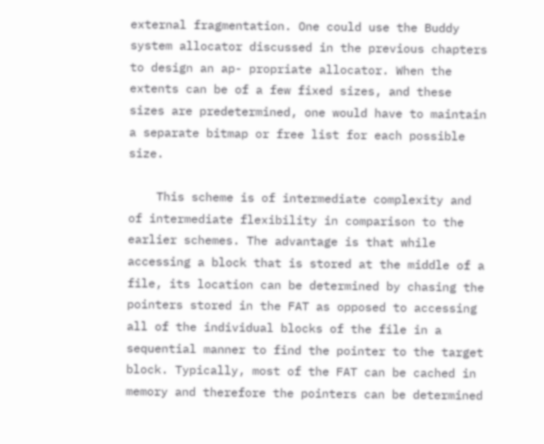external fragmentation. One could use the Buddy system allocator discussed in the previous chapters to design an ap- propriate allocator. When the extents can be of a few fixed sizes, and these sizes are predetermined, one would have to maintain a separate bitmap or free list for each possible size.

    This scheme is of intermediate complexity and of intermediate flexibility in comparison to the earlier schemes. The advantage is that while accessing a block that is stored at the middle of a file, its location can be determined by chasing the pointers stored in the FAT as opposed to accessing all of the individual blocks of the file in a sequential manner to find the pointer to the target block. Typically, most of the FAT can be cached in memory and therefore the pointers can be determined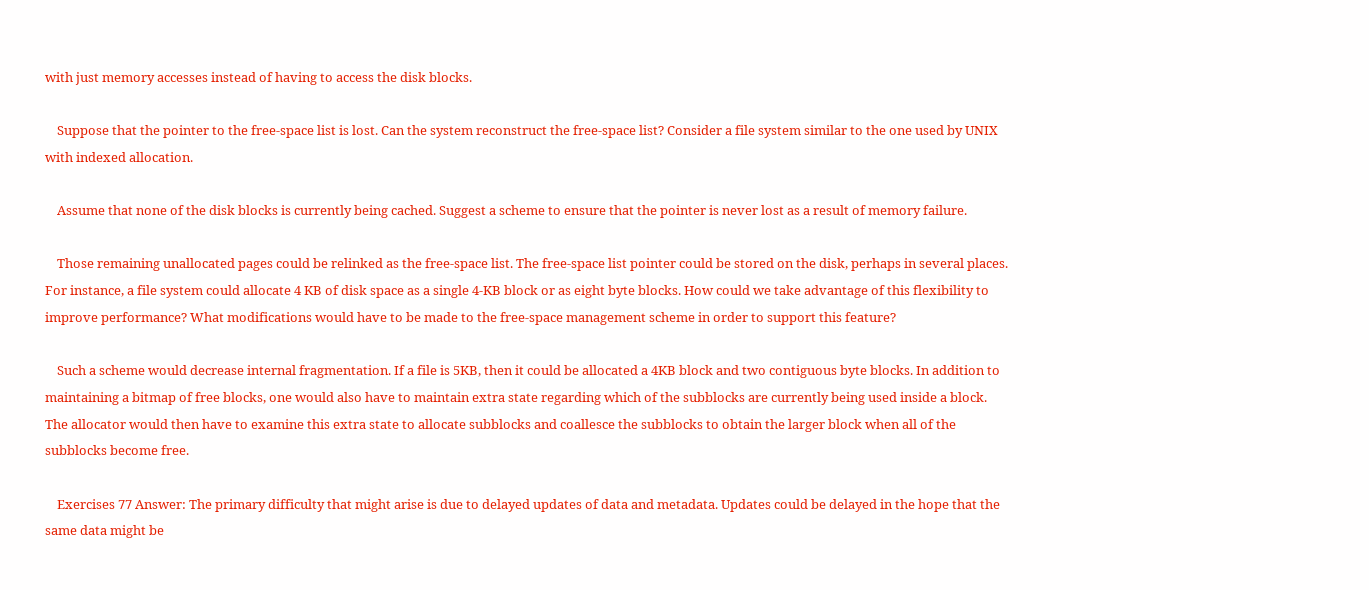with just memory accesses instead of having to access the disk blocks.

    Suppose that the pointer to the free-space list is lost. Can the system reconstruct the free-space list? Consider a file system similar to the one used by UNIX with indexed allocation.

    Assume that none of the disk blocks is currently being cached. Suggest a scheme to ensure that the pointer is never lost as a result of memory failure.

    Those remaining unallocated pages could be relinked as the free-space list. The free-space list pointer could be stored on the disk, perhaps in several places. For instance, a file system could allocate 4 KB of disk space as a single 4-KB block or as eight byte blocks. How could we take advantage of this flexibility to improve performance? What modifications would have to be made to the free-space management scheme in order to support this feature?

    Such a scheme would decrease internal fragmentation. If a file is 5KB, then it could be allocated a 4KB block and two contiguous byte blocks. In addition to maintaining a bitmap of free blocks, one would also have to maintain extra state regarding which of the subblocks are currently being used inside a block. The allocator would then have to examine this extra state to allocate subblocks and coallesce the subblocks to obtain the larger block when all of the subblocks become free.

    Exercises 77 Answer: The primary difficulty that might arise is due to delayed updates of data and metadata. Updates could be delayed in the hope that the same data might be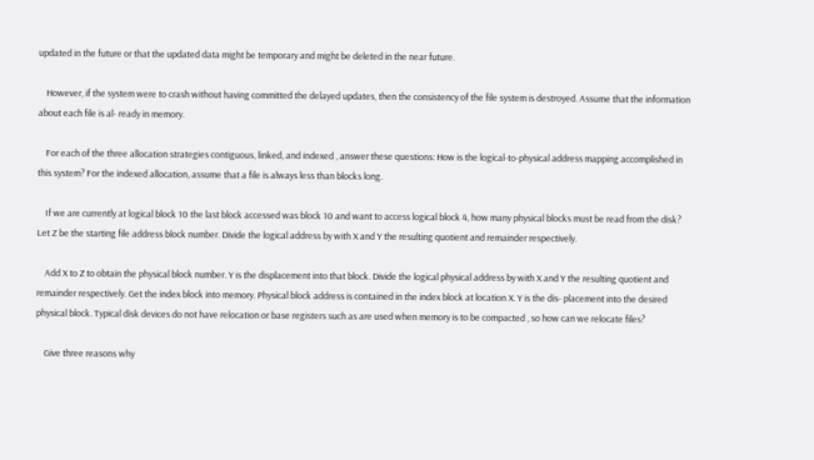updated in the future or that the updated data might be temporary and might be deleted in the near future.

    However, if the system were to crash without having committed the delayed updates, then the consistency of the file system is destroyed. Assume that the information about each file is al- ready in memory.

    For each of the three allocation strategies contiguous, linked, and indexed , answer these questions: How is the logical-to-physical address mapping accomplished in this system? For the indexed allocation, assume that a file is always less than blocks long.

    If we are currently at logical block 10 the last block accessed was block 10 and want to access logical block 4, how many physical blocks must be read from the disk? Let Z be the starting file address block number. Divide the logical address by with X and Y the resulting quotient and remainder respectively.

    Add X to Z to obtain the physical block number. Y is the displacement into that block. Divide the logical physical address by with X and Y the resulting quotient and remainder respectively. Get the index block into memory. Physical block address is contained in the index block at location X. Y is the dis- placement into the desired physical block. Typical disk devices do not have relocation or base registers such as are used when memory is to be compacted , so how can we relocate files?

    Give three reasons why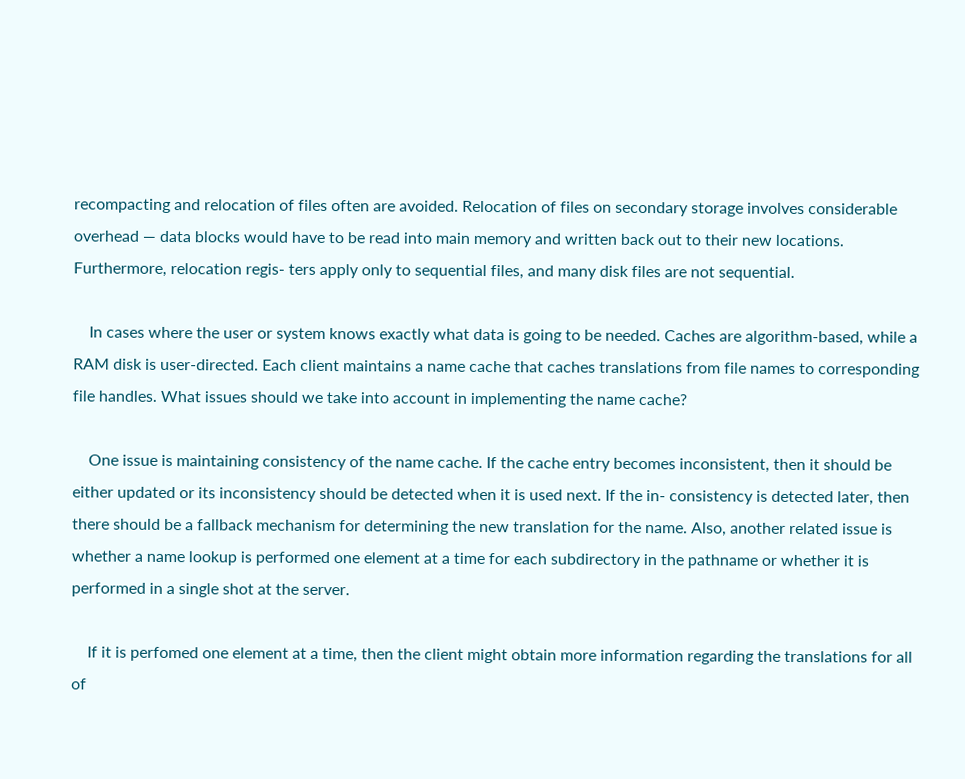recompacting and relocation of files often are avoided. Relocation of files on secondary storage involves considerable overhead — data blocks would have to be read into main memory and written back out to their new locations. Furthermore, relocation regis- ters apply only to sequential files, and many disk files are not sequential.

    In cases where the user or system knows exactly what data is going to be needed. Caches are algorithm-based, while a RAM disk is user-directed. Each client maintains a name cache that caches translations from file names to corresponding file handles. What issues should we take into account in implementing the name cache?

    One issue is maintaining consistency of the name cache. If the cache entry becomes inconsistent, then it should be either updated or its inconsistency should be detected when it is used next. If the in- consistency is detected later, then there should be a fallback mechanism for determining the new translation for the name. Also, another related issue is whether a name lookup is performed one element at a time for each subdirectory in the pathname or whether it is performed in a single shot at the server.

    If it is perfomed one element at a time, then the client might obtain more information regarding the translations for all of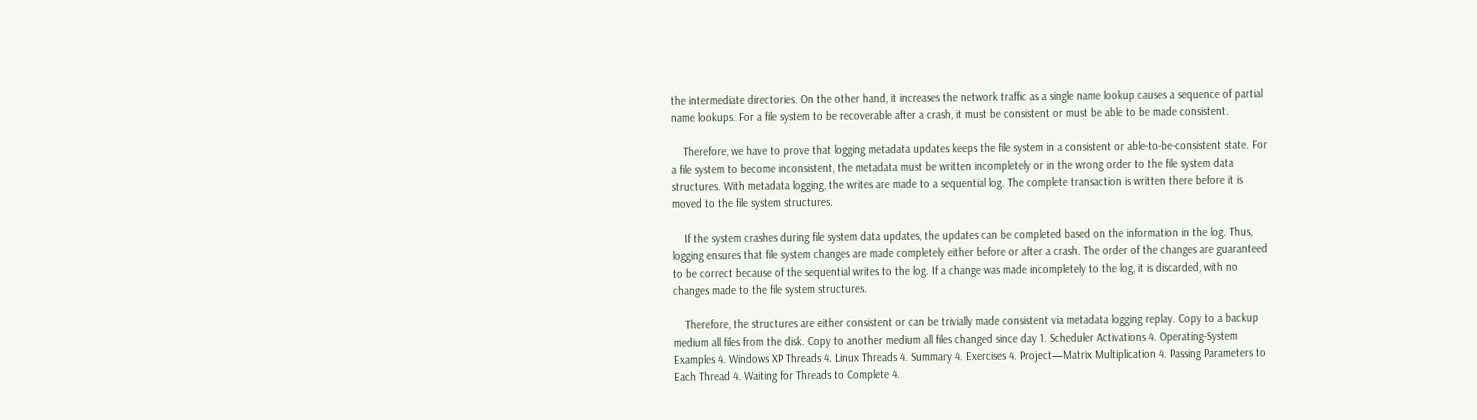the intermediate directories. On the other hand, it increases the network traffic as a single name lookup causes a sequence of partial name lookups. For a file system to be recoverable after a crash, it must be consistent or must be able to be made consistent.

    Therefore, we have to prove that logging metadata updates keeps the file system in a consistent or able-to-be-consistent state. For a file system to become inconsistent, the metadata must be written incompletely or in the wrong order to the file system data structures. With metadata logging, the writes are made to a sequential log. The complete transaction is written there before it is moved to the file system structures.

    If the system crashes during file system data updates, the updates can be completed based on the information in the log. Thus, logging ensures that file system changes are made completely either before or after a crash. The order of the changes are guaranteed to be correct because of the sequential writes to the log. If a change was made incompletely to the log, it is discarded, with no changes made to the file system structures.

    Therefore, the structures are either consistent or can be trivially made consistent via metadata logging replay. Copy to a backup medium all files from the disk. Copy to another medium all files changed since day 1. Scheduler Activations 4. Operating-System Examples 4. Windows XP Threads 4. Linux Threads 4. Summary 4. Exercises 4. Project—Matrix Multiplication 4. Passing Parameters to Each Thread 4. Waiting for Threads to Complete 4.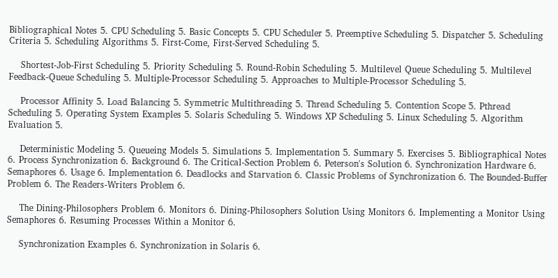Bibliographical Notes 5. CPU Scheduling 5. Basic Concepts 5. CPU Scheduler 5. Preemptive Scheduling 5. Dispatcher 5. Scheduling Criteria 5. Scheduling Algorithms 5. First-Come, First-Served Scheduling 5.

    Shortest-Job-First Scheduling 5. Priority Scheduling 5. Round-Robin Scheduling 5. Multilevel Queue Scheduling 5. Multilevel Feedback-Queue Scheduling 5. Multiple-Processor Scheduling 5. Approaches to Multiple-Processor Scheduling 5.

    Processor Affinity 5. Load Balancing 5. Symmetric Multithreading 5. Thread Scheduling 5. Contention Scope 5. Pthread Scheduling 5. Operating System Examples 5. Solaris Scheduling 5. Windows XP Scheduling 5. Linux Scheduling 5. Algorithm Evaluation 5.

    Deterministic Modeling 5. Queueing Models 5. Simulations 5. Implementation 5. Summary 5. Exercises 5. Bibliographical Notes 6. Process Synchronization 6. Background 6. The Critical-Section Problem 6. Peterson's Solution 6. Synchronization Hardware 6. Semaphores 6. Usage 6. Implementation 6. Deadlocks and Starvation 6. Classic Problems of Synchronization 6. The Bounded-Buffer Problem 6. The Readers-Writers Problem 6.

    The Dining-Philosophers Problem 6. Monitors 6. Dining-Philosophers Solution Using Monitors 6. Implementing a Monitor Using Semaphores 6. Resuming Processes Within a Monitor 6.

    Synchronization Examples 6. Synchronization in Solaris 6.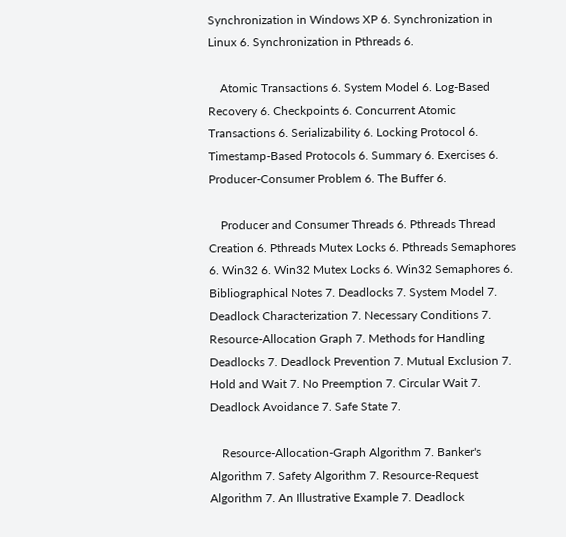Synchronization in Windows XP 6. Synchronization in Linux 6. Synchronization in Pthreads 6.

    Atomic Transactions 6. System Model 6. Log-Based Recovery 6. Checkpoints 6. Concurrent Atomic Transactions 6. Serializability 6. Locking Protocol 6. Timestamp-Based Protocols 6. Summary 6. Exercises 6. Producer-Consumer Problem 6. The Buffer 6.

    Producer and Consumer Threads 6. Pthreads Thread Creation 6. Pthreads Mutex Locks 6. Pthreads Semaphores 6. Win32 6. Win32 Mutex Locks 6. Win32 Semaphores 6. Bibliographical Notes 7. Deadlocks 7. System Model 7. Deadlock Characterization 7. Necessary Conditions 7. Resource-Allocation Graph 7. Methods for Handling Deadlocks 7. Deadlock Prevention 7. Mutual Exclusion 7. Hold and Wait 7. No Preemption 7. Circular Wait 7. Deadlock Avoidance 7. Safe State 7.

    Resource-Allocation-Graph Algorithm 7. Banker's Algorithm 7. Safety Algorithm 7. Resource-Request Algorithm 7. An Illustrative Example 7. Deadlock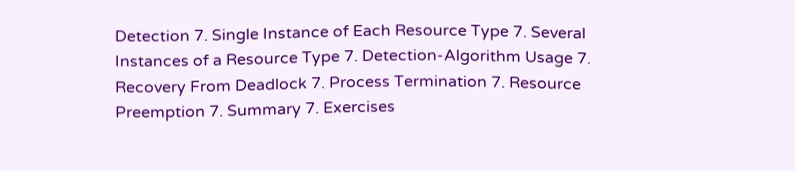Detection 7. Single Instance of Each Resource Type 7. Several Instances of a Resource Type 7. Detection-Algorithm Usage 7. Recovery From Deadlock 7. Process Termination 7. Resource Preemption 7. Summary 7. Exercises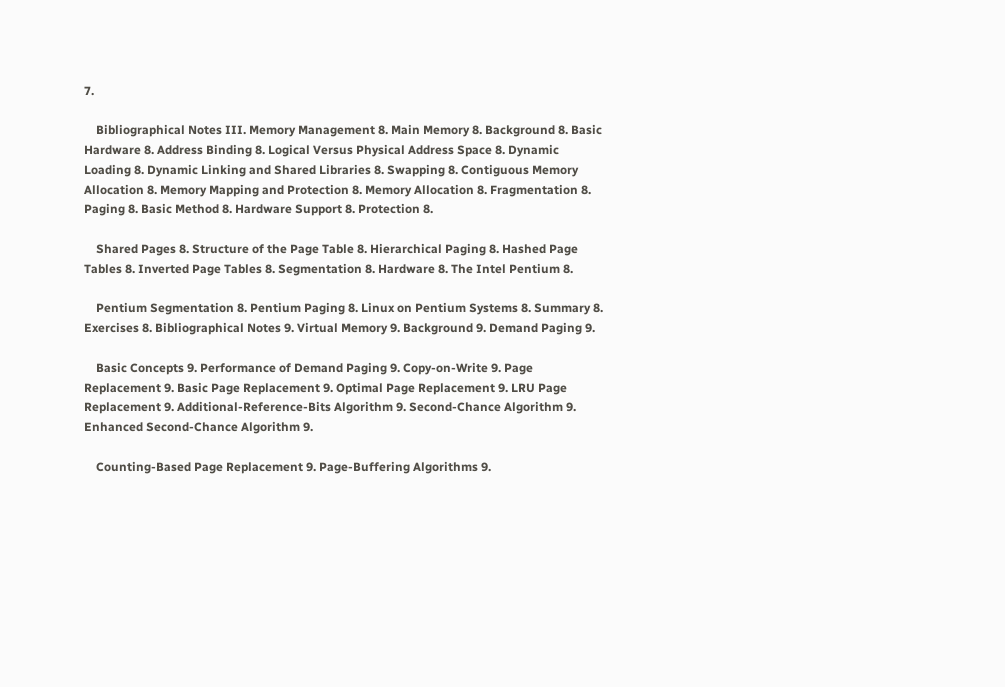7.

    Bibliographical Notes III. Memory Management 8. Main Memory 8. Background 8. Basic Hardware 8. Address Binding 8. Logical Versus Physical Address Space 8. Dynamic Loading 8. Dynamic Linking and Shared Libraries 8. Swapping 8. Contiguous Memory Allocation 8. Memory Mapping and Protection 8. Memory Allocation 8. Fragmentation 8. Paging 8. Basic Method 8. Hardware Support 8. Protection 8.

    Shared Pages 8. Structure of the Page Table 8. Hierarchical Paging 8. Hashed Page Tables 8. Inverted Page Tables 8. Segmentation 8. Hardware 8. The Intel Pentium 8.

    Pentium Segmentation 8. Pentium Paging 8. Linux on Pentium Systems 8. Summary 8. Exercises 8. Bibliographical Notes 9. Virtual Memory 9. Background 9. Demand Paging 9.

    Basic Concepts 9. Performance of Demand Paging 9. Copy-on-Write 9. Page Replacement 9. Basic Page Replacement 9. Optimal Page Replacement 9. LRU Page Replacement 9. Additional-Reference-Bits Algorithm 9. Second-Chance Algorithm 9. Enhanced Second-Chance Algorithm 9.

    Counting-Based Page Replacement 9. Page-Buffering Algorithms 9.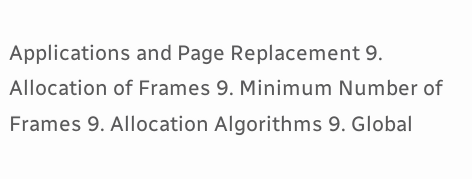Applications and Page Replacement 9. Allocation of Frames 9. Minimum Number of Frames 9. Allocation Algorithms 9. Global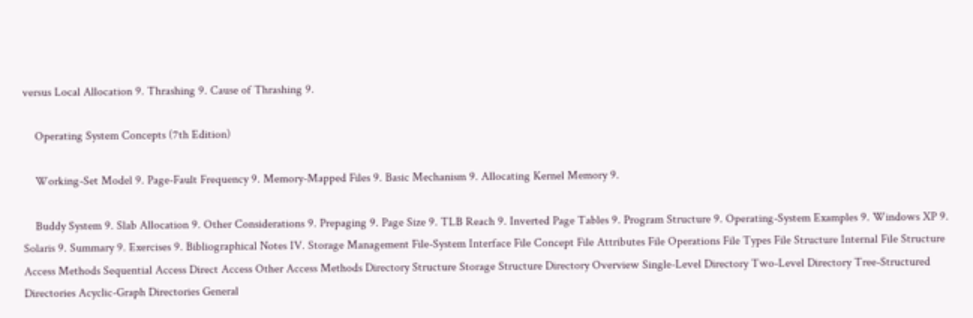versus Local Allocation 9. Thrashing 9. Cause of Thrashing 9.

    Operating System Concepts (7th Edition)

    Working-Set Model 9. Page-Fault Frequency 9. Memory-Mapped Files 9. Basic Mechanism 9. Allocating Kernel Memory 9.

    Buddy System 9. Slab Allocation 9. Other Considerations 9. Prepaging 9. Page Size 9. TLB Reach 9. Inverted Page Tables 9. Program Structure 9. Operating-System Examples 9. Windows XP 9. Solaris 9. Summary 9. Exercises 9. Bibliographical Notes IV. Storage Management File-System Interface File Concept File Attributes File Operations File Types File Structure Internal File Structure Access Methods Sequential Access Direct Access Other Access Methods Directory Structure Storage Structure Directory Overview Single-Level Directory Two-Level Directory Tree-Structured Directories Acyclic-Graph Directories General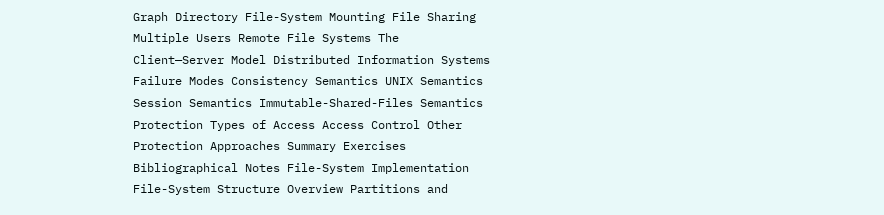Graph Directory File-System Mounting File Sharing Multiple Users Remote File Systems The Client—Server Model Distributed Information Systems Failure Modes Consistency Semantics UNIX Semantics Session Semantics Immutable-Shared-Files Semantics Protection Types of Access Access Control Other Protection Approaches Summary Exercises Bibliographical Notes File-System Implementation File-System Structure Overview Partitions and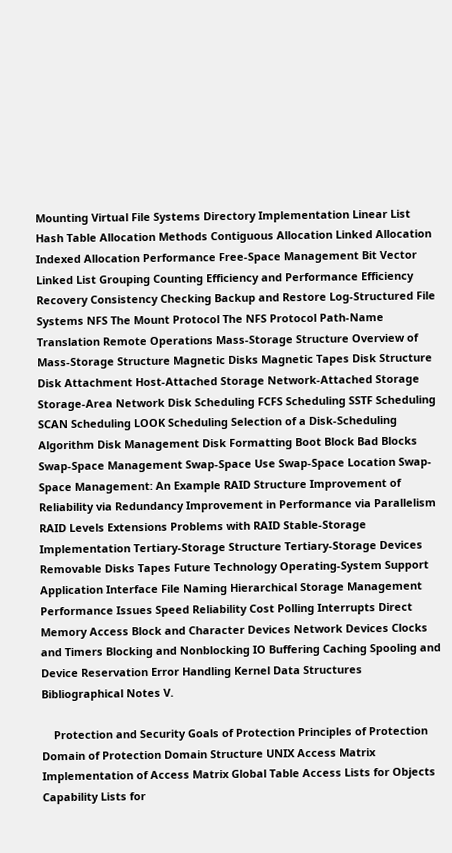Mounting Virtual File Systems Directory Implementation Linear List Hash Table Allocation Methods Contiguous Allocation Linked Allocation Indexed Allocation Performance Free-Space Management Bit Vector Linked List Grouping Counting Efficiency and Performance Efficiency Recovery Consistency Checking Backup and Restore Log-Structured File Systems NFS The Mount Protocol The NFS Protocol Path-Name Translation Remote Operations Mass-Storage Structure Overview of Mass-Storage Structure Magnetic Disks Magnetic Tapes Disk Structure Disk Attachment Host-Attached Storage Network-Attached Storage Storage-Area Network Disk Scheduling FCFS Scheduling SSTF Scheduling SCAN Scheduling LOOK Scheduling Selection of a Disk-Scheduling Algorithm Disk Management Disk Formatting Boot Block Bad Blocks Swap-Space Management Swap-Space Use Swap-Space Location Swap-Space Management: An Example RAID Structure Improvement of Reliability via Redundancy Improvement in Performance via Parallelism RAID Levels Extensions Problems with RAID Stable-Storage Implementation Tertiary-Storage Structure Tertiary-Storage Devices Removable Disks Tapes Future Technology Operating-System Support Application Interface File Naming Hierarchical Storage Management Performance Issues Speed Reliability Cost Polling Interrupts Direct Memory Access Block and Character Devices Network Devices Clocks and Timers Blocking and Nonblocking IO Buffering Caching Spooling and Device Reservation Error Handling Kernel Data Structures Bibliographical Notes V.

    Protection and Security Goals of Protection Principles of Protection Domain of Protection Domain Structure UNIX Access Matrix Implementation of Access Matrix Global Table Access Lists for Objects Capability Lists for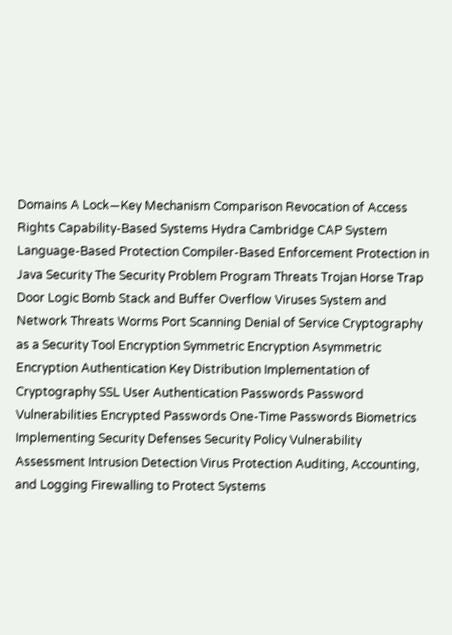Domains A Lock—Key Mechanism Comparison Revocation of Access Rights Capability-Based Systems Hydra Cambridge CAP System Language-Based Protection Compiler-Based Enforcement Protection in Java Security The Security Problem Program Threats Trojan Horse Trap Door Logic Bomb Stack and Buffer Overflow Viruses System and Network Threats Worms Port Scanning Denial of Service Cryptography as a Security Tool Encryption Symmetric Encryption Asymmetric Encryption Authentication Key Distribution Implementation of Cryptography SSL User Authentication Passwords Password Vulnerabilities Encrypted Passwords One-Time Passwords Biometrics Implementing Security Defenses Security Policy Vulnerability Assessment Intrusion Detection Virus Protection Auditing, Accounting, and Logging Firewalling to Protect Systems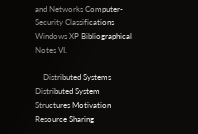and Networks Computer-Security Classifications Windows XP Bibliographical Notes VI.

    Distributed Systems Distributed System Structures Motivation Resource Sharing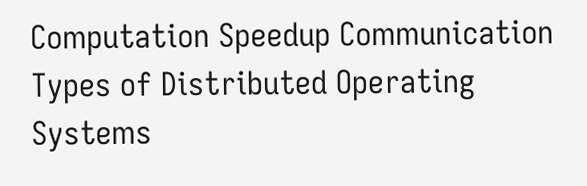Computation Speedup Communication Types of Distributed Operating Systems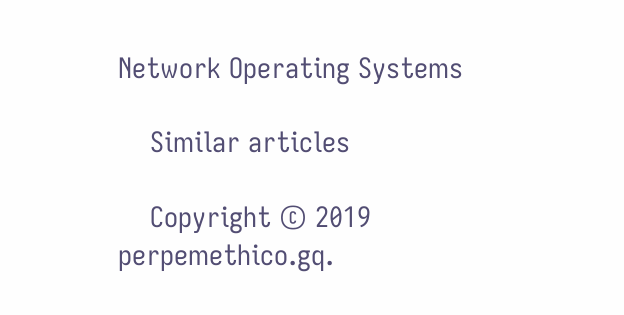Network Operating Systems

    Similar articles

    Copyright © 2019 perpemethico.gq.